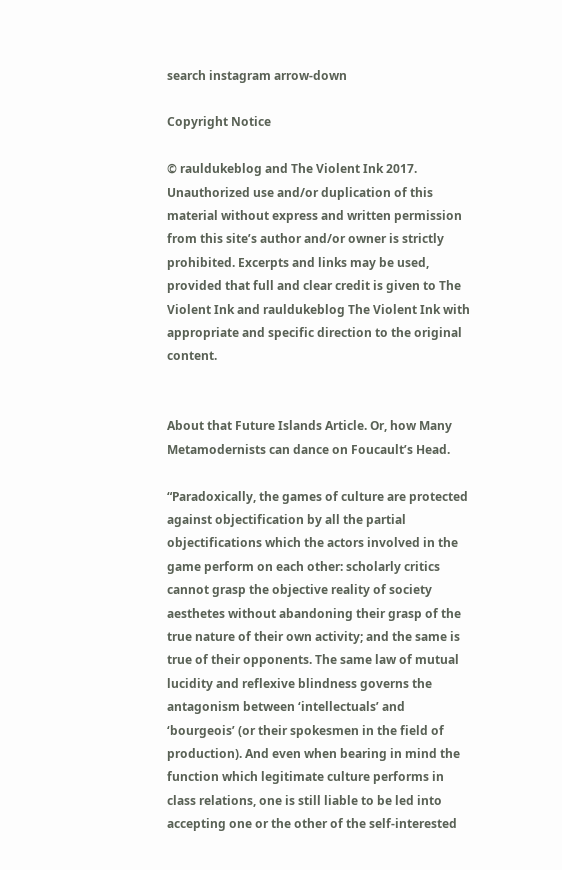search instagram arrow-down

Copyright Notice

© rauldukeblog and The Violent Ink 2017. Unauthorized use and/or duplication of this material without express and written permission from this site’s author and/or owner is strictly prohibited. Excerpts and links may be used, provided that full and clear credit is given to The Violent Ink and rauldukeblog The Violent Ink with appropriate and specific direction to the original content.


About that Future Islands Article. Or, how Many Metamodernists can dance on Foucault’s Head.

“Paradoxically, the games of culture are protected against objectification by all the partial objectifications which the actors involved in the game perform on each other: scholarly critics cannot grasp the objective reality of society aesthetes without abandoning their grasp of the true nature of their own activity; and the same is true of their opponents. The same law of mutual lucidity and reflexive blindness governs the antagonism between ‘intellectuals’ and ‘bourgeois’ (or their spokesmen in the field of production). And even when bearing in mind the function which legitimate culture performs in class relations, one is still liable to be led into accepting one or the other of the self-interested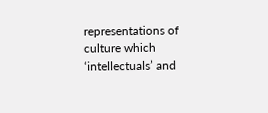representations of culture which ‘intellectuals’ and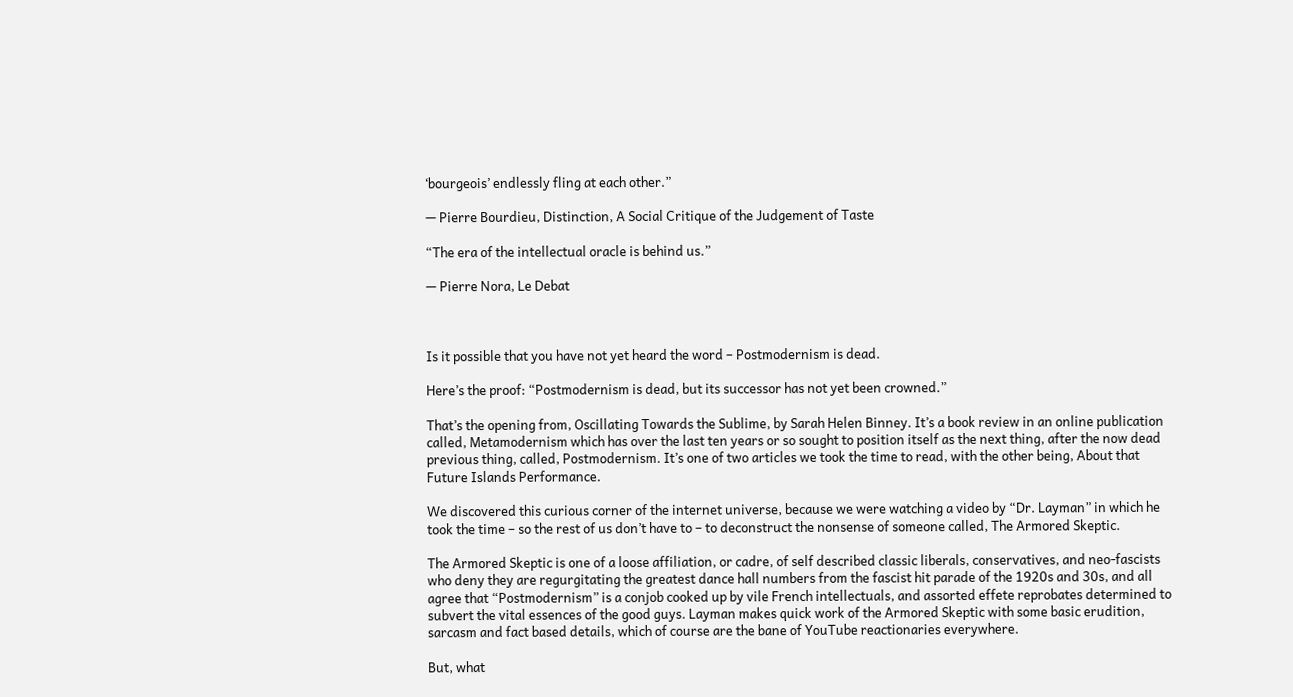‘bourgeois’ endlessly fling at each other.”

— Pierre Bourdieu, Distinction, A Social Critique of the Judgement of Taste

“The era of the intellectual oracle is behind us.”

— Pierre Nora, Le Debat



Is it possible that you have not yet heard the word – Postmodernism is dead.

Here’s the proof: “Postmodernism is dead, but its successor has not yet been crowned.”

That’s the opening from, Oscillating Towards the Sublime, by Sarah Helen Binney. It’s a book review in an online publication called, Metamodernism which has over the last ten years or so sought to position itself as the next thing, after the now dead previous thing, called, Postmodernism. It’s one of two articles we took the time to read, with the other being, About that Future Islands Performance.

We discovered this curious corner of the internet universe, because we were watching a video by “Dr. Layman” in which he took the time – so the rest of us don’t have to – to deconstruct the nonsense of someone called, The Armored Skeptic.

The Armored Skeptic is one of a loose affiliation, or cadre, of self described classic liberals, conservatives, and neo-fascists who deny they are regurgitating the greatest dance hall numbers from the fascist hit parade of the 1920s and 30s, and all agree that “Postmodernism” is a conjob cooked up by vile French intellectuals, and assorted effete reprobates determined to subvert the vital essences of the good guys. Layman makes quick work of the Armored Skeptic with some basic erudition, sarcasm and fact based details, which of course are the bane of YouTube reactionaries everywhere.

But, what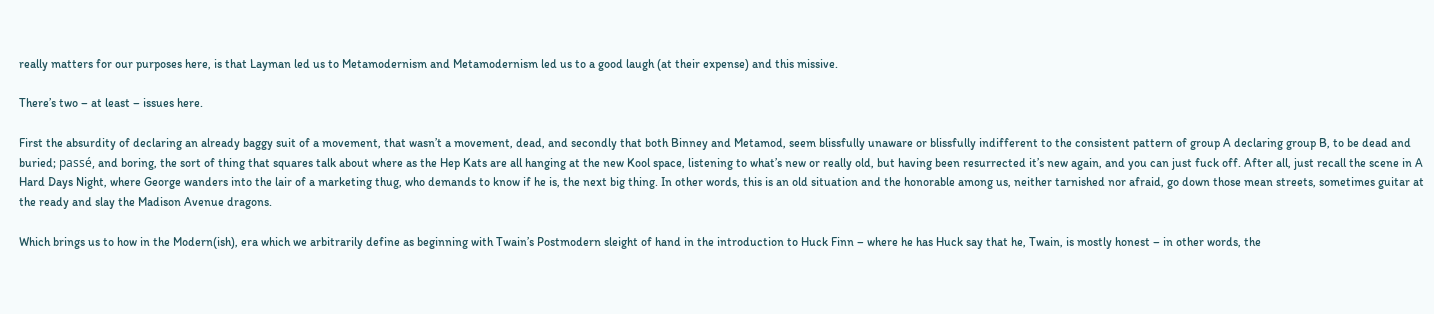really matters for our purposes here, is that Layman led us to Metamodernism and Metamodernism led us to a good laugh (at their expense) and this missive.

There’s two – at least – issues here.

First the absurdity of declaring an already baggy suit of a movement, that wasn’t a movement, dead, and secondly that both Binney and Metamod, seem blissfully unaware or blissfully indifferent to the consistent pattern of group A declaring group B, to be dead and buried; passé, and boring, the sort of thing that squares talk about where as the Hep Kats are all hanging at the new Kool space, listening to what’s new or really old, but having been resurrected it’s new again, and you can just fuck off. After all, just recall the scene in A Hard Days Night, where George wanders into the lair of a marketing thug, who demands to know if he is, the next big thing. In other words, this is an old situation and the honorable among us, neither tarnished nor afraid, go down those mean streets, sometimes guitar at the ready and slay the Madison Avenue dragons.

Which brings us to how in the Modern(ish), era which we arbitrarily define as beginning with Twain’s Postmodern sleight of hand in the introduction to Huck Finn – where he has Huck say that he, Twain, is mostly honest – in other words, the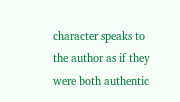character speaks to the author as if they were both authentic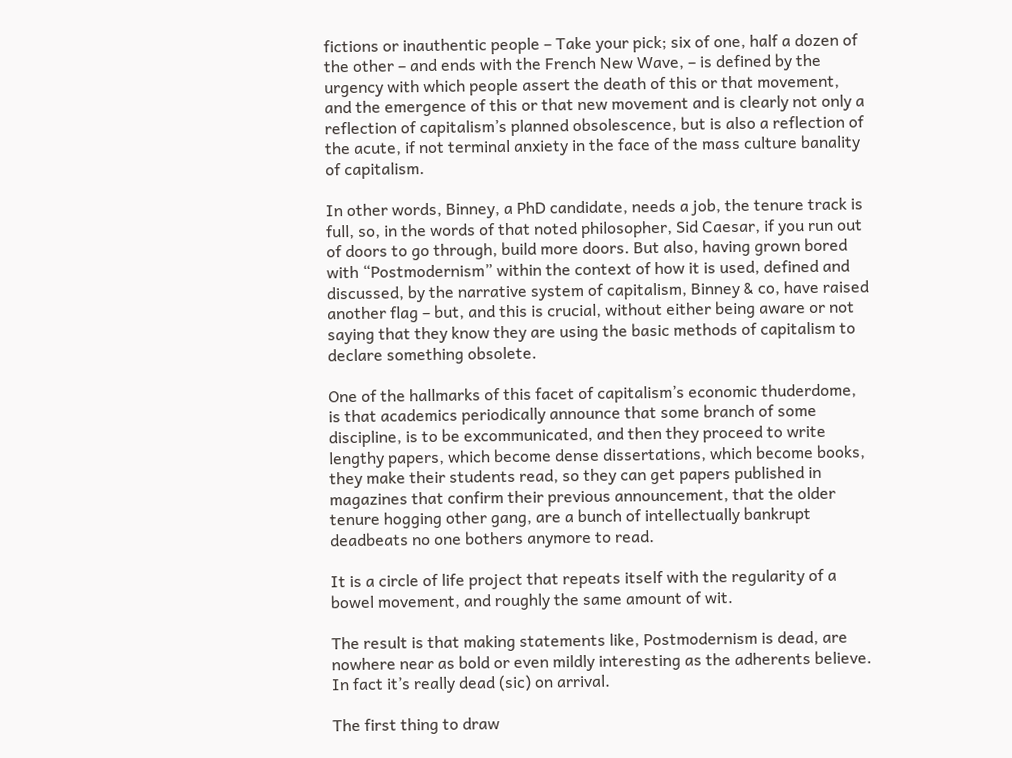fictions or inauthentic people – Take your pick; six of one, half a dozen of the other – and ends with the French New Wave, – is defined by the urgency with which people assert the death of this or that movement, and the emergence of this or that new movement and is clearly not only a reflection of capitalism’s planned obsolescence, but is also a reflection of the acute, if not terminal anxiety in the face of the mass culture banality of capitalism.

In other words, Binney, a PhD candidate, needs a job, the tenure track is full, so, in the words of that noted philosopher, Sid Caesar, if you run out of doors to go through, build more doors. But also, having grown bored with “Postmodernism” within the context of how it is used, defined and discussed, by the narrative system of capitalism, Binney & co, have raised another flag – but, and this is crucial, without either being aware or not saying that they know they are using the basic methods of capitalism to declare something obsolete.

One of the hallmarks of this facet of capitalism’s economic thuderdome, is that academics periodically announce that some branch of some discipline, is to be excommunicated, and then they proceed to write lengthy papers, which become dense dissertations, which become books, they make their students read, so they can get papers published in magazines that confirm their previous announcement, that the older tenure hogging other gang, are a bunch of intellectually bankrupt deadbeats no one bothers anymore to read.

It is a circle of life project that repeats itself with the regularity of a bowel movement, and roughly the same amount of wit.

The result is that making statements like, Postmodernism is dead, are nowhere near as bold or even mildly interesting as the adherents believe. In fact it’s really dead (sic) on arrival.

The first thing to draw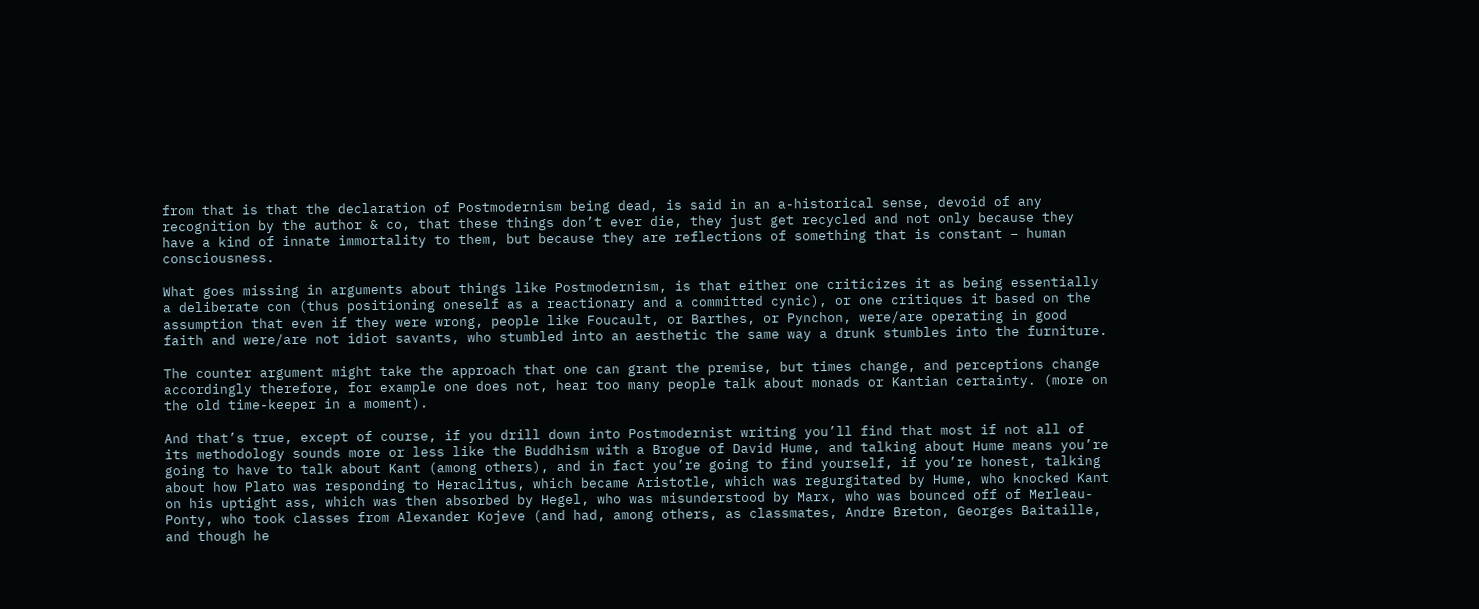from that is that the declaration of Postmodernism being dead, is said in an a-historical sense, devoid of any recognition by the author & co, that these things don’t ever die, they just get recycled and not only because they have a kind of innate immortality to them, but because they are reflections of something that is constant – human consciousness.

What goes missing in arguments about things like Postmodernism, is that either one criticizes it as being essentially a deliberate con (thus positioning oneself as a reactionary and a committed cynic), or one critiques it based on the assumption that even if they were wrong, people like Foucault, or Barthes, or Pynchon, were/are operating in good faith and were/are not idiot savants, who stumbled into an aesthetic the same way a drunk stumbles into the furniture.

The counter argument might take the approach that one can grant the premise, but times change, and perceptions change accordingly therefore, for example one does not, hear too many people talk about monads or Kantian certainty. (more on the old time-keeper in a moment).

And that’s true, except of course, if you drill down into Postmodernist writing you’ll find that most if not all of its methodology sounds more or less like the Buddhism with a Brogue of David Hume, and talking about Hume means you’re going to have to talk about Kant (among others), and in fact you’re going to find yourself, if you’re honest, talking about how Plato was responding to Heraclitus, which became Aristotle, which was regurgitated by Hume, who knocked Kant on his uptight ass, which was then absorbed by Hegel, who was misunderstood by Marx, who was bounced off of Merleau-Ponty, who took classes from Alexander Kojeve (and had, among others, as classmates, Andre Breton, Georges Baitaille, and though he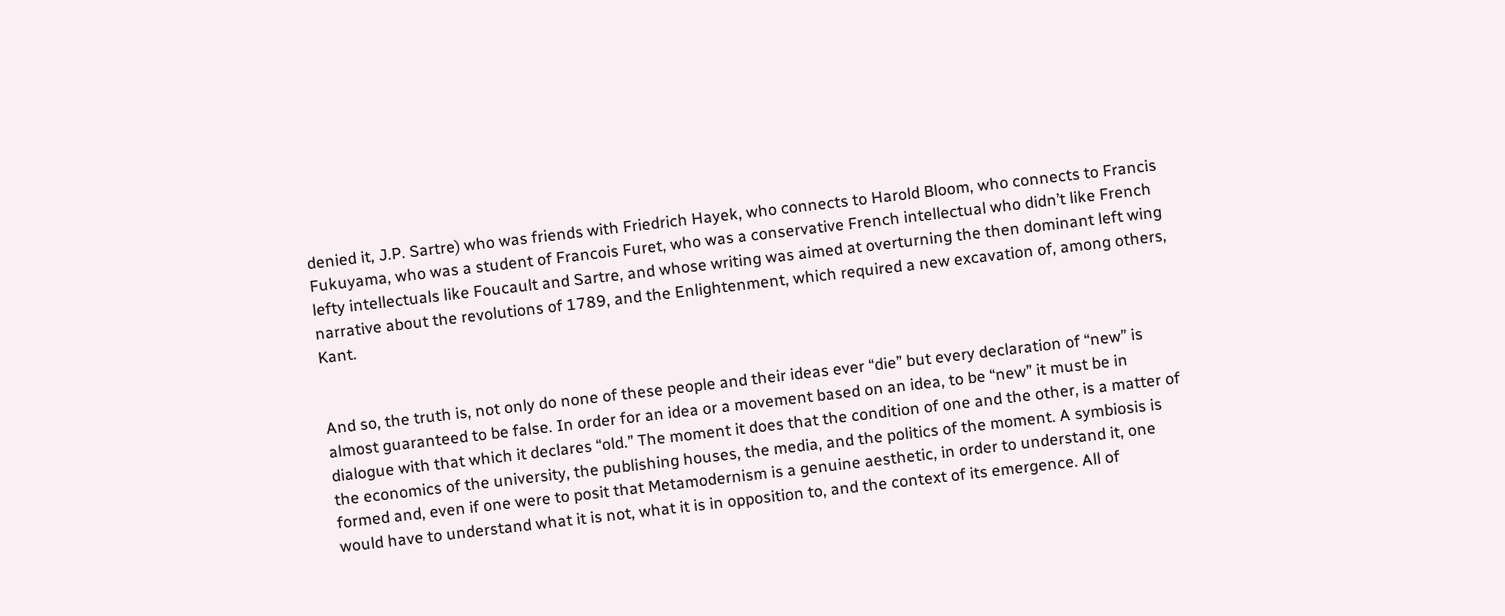denied it, J.P. Sartre) who was friends with Friedrich Hayek, who connects to Harold Bloom, who connects to Francis Fukuyama, who was a student of Francois Furet, who was a conservative French intellectual who didn’t like French lefty intellectuals like Foucault and Sartre, and whose writing was aimed at overturning the then dominant left wing narrative about the revolutions of 1789, and the Enlightenment, which required a new excavation of, among others, Kant.


And so, the truth is, not only do none of these people and their ideas ever “die” but every declaration of “new” is almost guaranteed to be false. In order for an idea or a movement based on an idea, to be “new” it must be in dialogue with that which it declares “old.” The moment it does that the condition of one and the other, is a matter of the economics of the university, the publishing houses, the media, and the politics of the moment. A symbiosis is formed and, even if one were to posit that Metamodernism is a genuine aesthetic, in order to understand it, one would have to understand what it is not, what it is in opposition to, and the context of its emergence. All of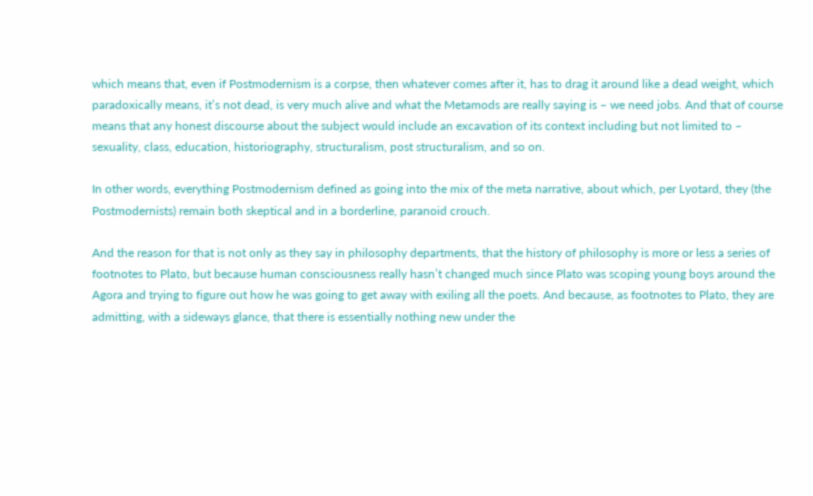which means that, even if Postmodernism is a corpse, then whatever comes after it, has to drag it around like a dead weight, which paradoxically means, it’s not dead, is very much alive and what the Metamods are really saying is – we need jobs. And that of course means that any honest discourse about the subject would include an excavation of its context including but not limited to – sexuality, class, education, historiography, structuralism, post structuralism, and so on.

In other words, everything Postmodernism defined as going into the mix of the meta narrative, about which, per Lyotard, they (the Postmodernists) remain both skeptical and in a borderline, paranoid crouch.

And the reason for that is not only as they say in philosophy departments, that the history of philosophy is more or less a series of footnotes to Plato, but because human consciousness really hasn’t changed much since Plato was scoping young boys around the Agora and trying to figure out how he was going to get away with exiling all the poets. And because, as footnotes to Plato, they are admitting, with a sideways glance, that there is essentially nothing new under the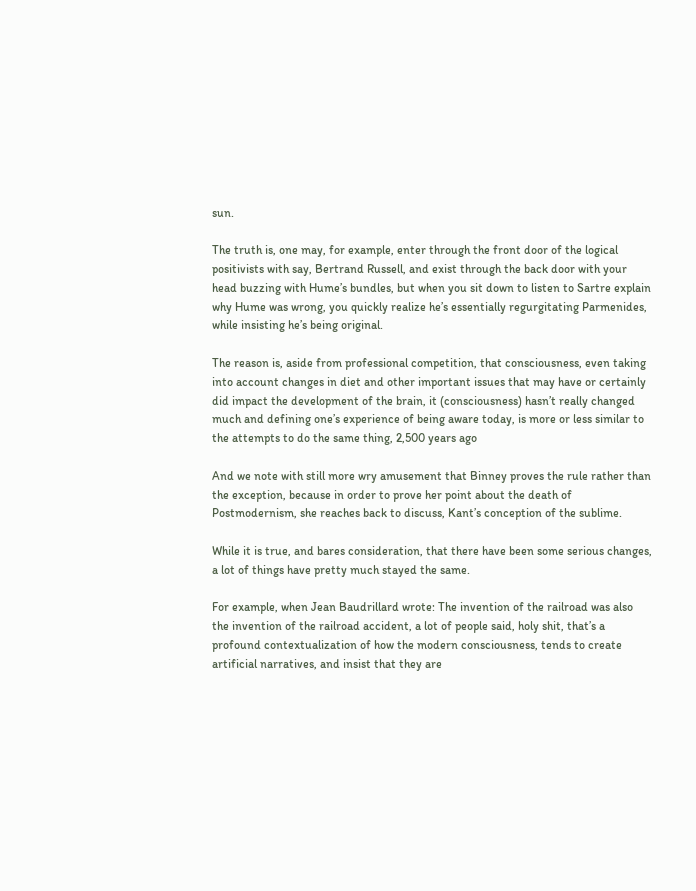sun.

The truth is, one may, for example, enter through the front door of the logical positivists with say, Bertrand Russell, and exist through the back door with your head buzzing with Hume’s bundles, but when you sit down to listen to Sartre explain why Hume was wrong, you quickly realize he’s essentially regurgitating Parmenides, while insisting he’s being original.

The reason is, aside from professional competition, that consciousness, even taking into account changes in diet and other important issues that may have or certainly did impact the development of the brain, it (consciousness) hasn’t really changed much and defining one’s experience of being aware today, is more or less similar to the attempts to do the same thing, 2,500 years ago

And we note with still more wry amusement that Binney proves the rule rather than the exception, because in order to prove her point about the death of Postmodernism, she reaches back to discuss, Kant’s conception of the sublime.

While it is true, and bares consideration, that there have been some serious changes, a lot of things have pretty much stayed the same.

For example, when Jean Baudrillard wrote: The invention of the railroad was also the invention of the railroad accident, a lot of people said, holy shit, that’s a profound contextualization of how the modern consciousness, tends to create artificial narratives, and insist that they are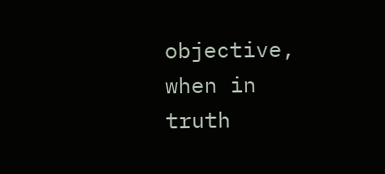objective, when in truth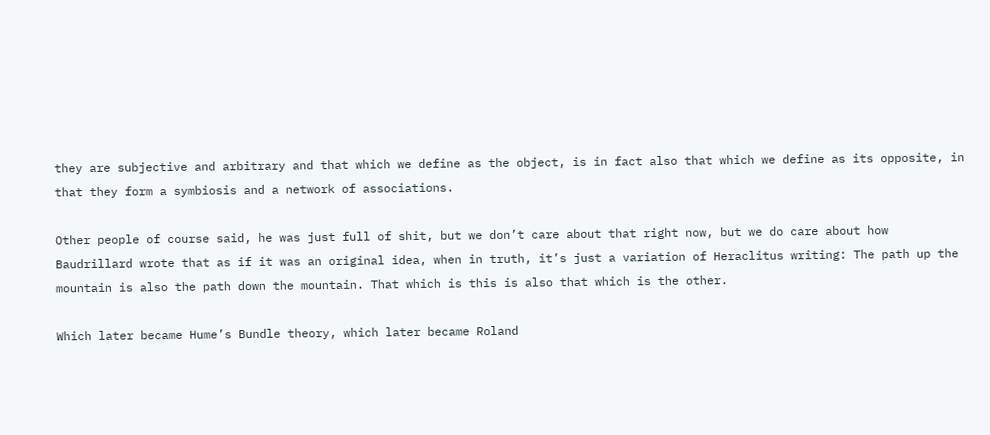they are subjective and arbitrary and that which we define as the object, is in fact also that which we define as its opposite, in that they form a symbiosis and a network of associations.

Other people of course said, he was just full of shit, but we don’t care about that right now, but we do care about how Baudrillard wrote that as if it was an original idea, when in truth, it’s just a variation of Heraclitus writing: The path up the mountain is also the path down the mountain. That which is this is also that which is the other.

Which later became Hume’s Bundle theory, which later became Roland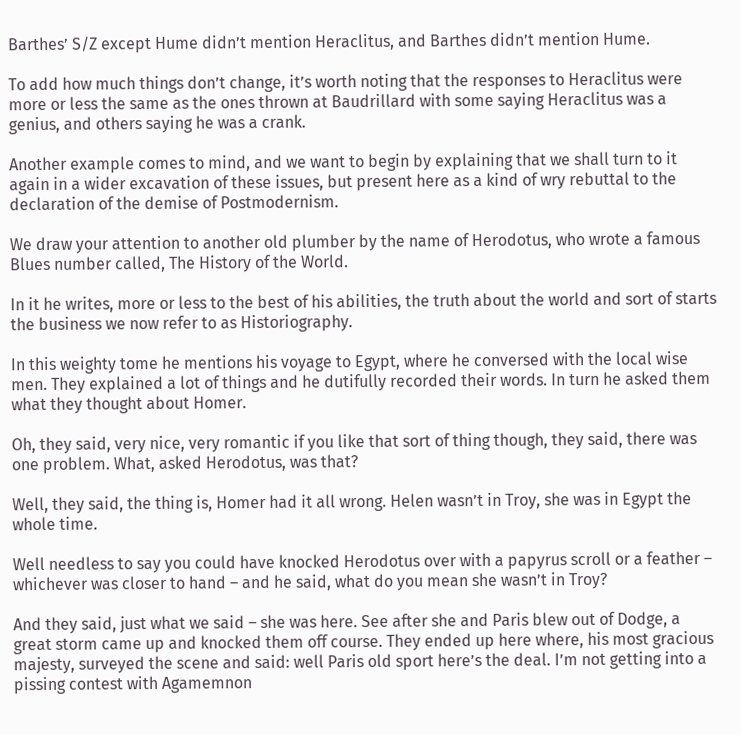Barthes’ S/Z except Hume didn’t mention Heraclitus, and Barthes didn’t mention Hume.

To add how much things don’t change, it’s worth noting that the responses to Heraclitus were more or less the same as the ones thrown at Baudrillard with some saying Heraclitus was a genius, and others saying he was a crank.

Another example comes to mind, and we want to begin by explaining that we shall turn to it again in a wider excavation of these issues, but present here as a kind of wry rebuttal to the declaration of the demise of Postmodernism.

We draw your attention to another old plumber by the name of Herodotus, who wrote a famous Blues number called, The History of the World.

In it he writes, more or less to the best of his abilities, the truth about the world and sort of starts the business we now refer to as Historiography.

In this weighty tome he mentions his voyage to Egypt, where he conversed with the local wise men. They explained a lot of things and he dutifully recorded their words. In turn he asked them what they thought about Homer.

Oh, they said, very nice, very romantic if you like that sort of thing though, they said, there was one problem. What, asked Herodotus, was that?

Well, they said, the thing is, Homer had it all wrong. Helen wasn’t in Troy, she was in Egypt the whole time.

Well needless to say you could have knocked Herodotus over with a papyrus scroll or a feather – whichever was closer to hand – and he said, what do you mean she wasn’t in Troy?

And they said, just what we said – she was here. See after she and Paris blew out of Dodge, a great storm came up and knocked them off course. They ended up here where, his most gracious majesty, surveyed the scene and said: well Paris old sport here’s the deal. I’m not getting into a pissing contest with Agamemnon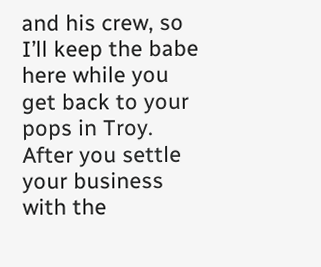and his crew, so I’ll keep the babe here while you get back to your pops in Troy. After you settle your business with the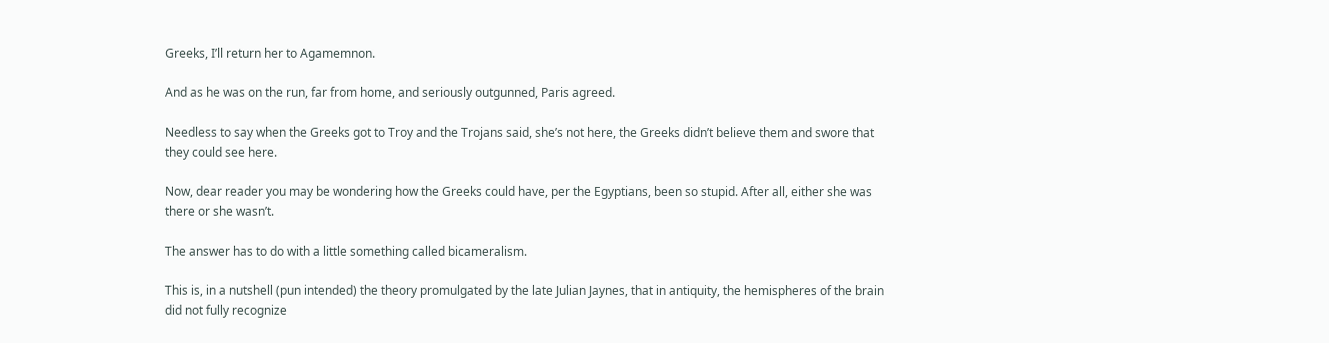Greeks, I’ll return her to Agamemnon.

And as he was on the run, far from home, and seriously outgunned, Paris agreed.

Needless to say when the Greeks got to Troy and the Trojans said, she’s not here, the Greeks didn’t believe them and swore that they could see here.

Now, dear reader you may be wondering how the Greeks could have, per the Egyptians, been so stupid. After all, either she was there or she wasn’t.

The answer has to do with a little something called bicameralism.

This is, in a nutshell (pun intended) the theory promulgated by the late Julian Jaynes, that in antiquity, the hemispheres of the brain did not fully recognize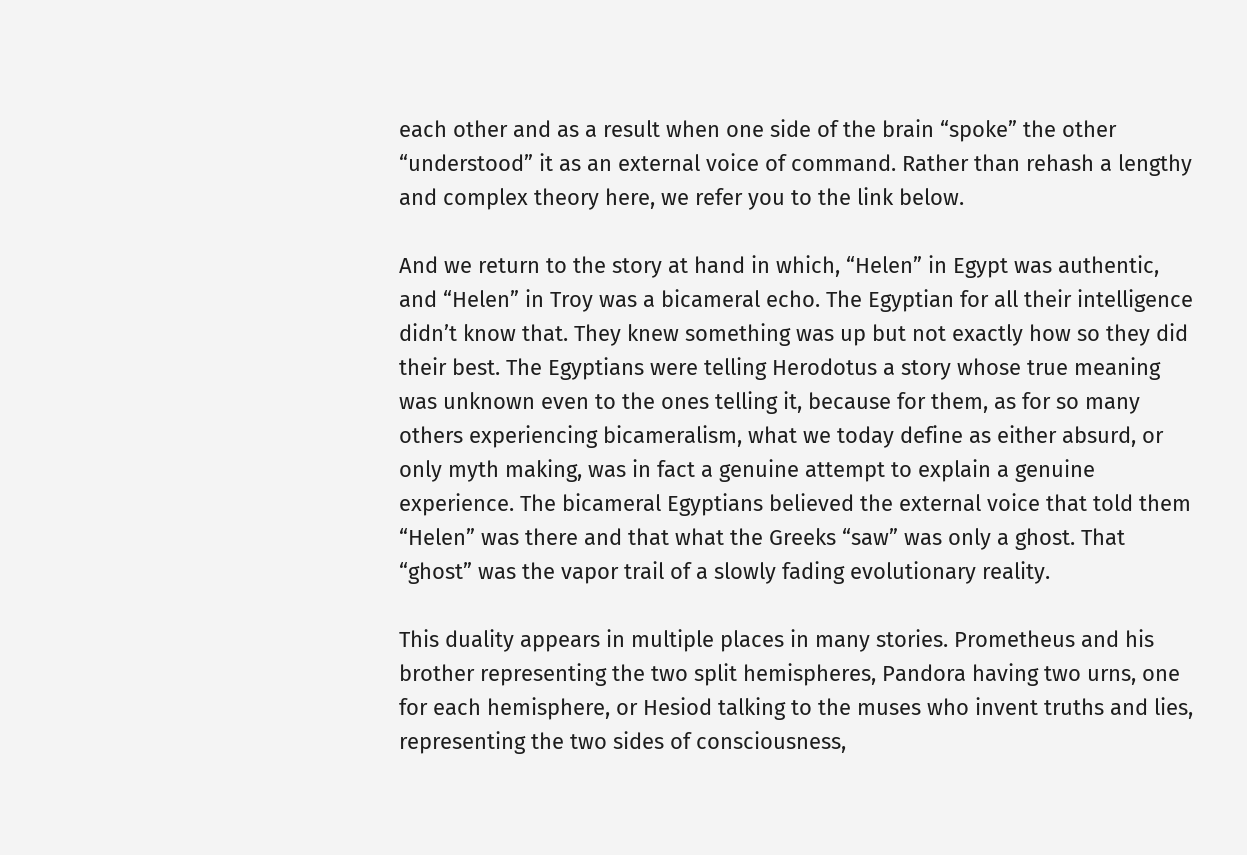each other and as a result when one side of the brain “spoke” the other “understood” it as an external voice of command. Rather than rehash a lengthy and complex theory here, we refer you to the link below.

And we return to the story at hand in which, “Helen” in Egypt was authentic, and “Helen” in Troy was a bicameral echo. The Egyptian for all their intelligence didn’t know that. They knew something was up but not exactly how so they did their best. The Egyptians were telling Herodotus a story whose true meaning was unknown even to the ones telling it, because for them, as for so many others experiencing bicameralism, what we today define as either absurd, or only myth making, was in fact a genuine attempt to explain a genuine experience. The bicameral Egyptians believed the external voice that told them “Helen” was there and that what the Greeks “saw” was only a ghost. That “ghost” was the vapor trail of a slowly fading evolutionary reality.

This duality appears in multiple places in many stories. Prometheus and his brother representing the two split hemispheres, Pandora having two urns, one for each hemisphere, or Hesiod talking to the muses who invent truths and lies, representing the two sides of consciousness,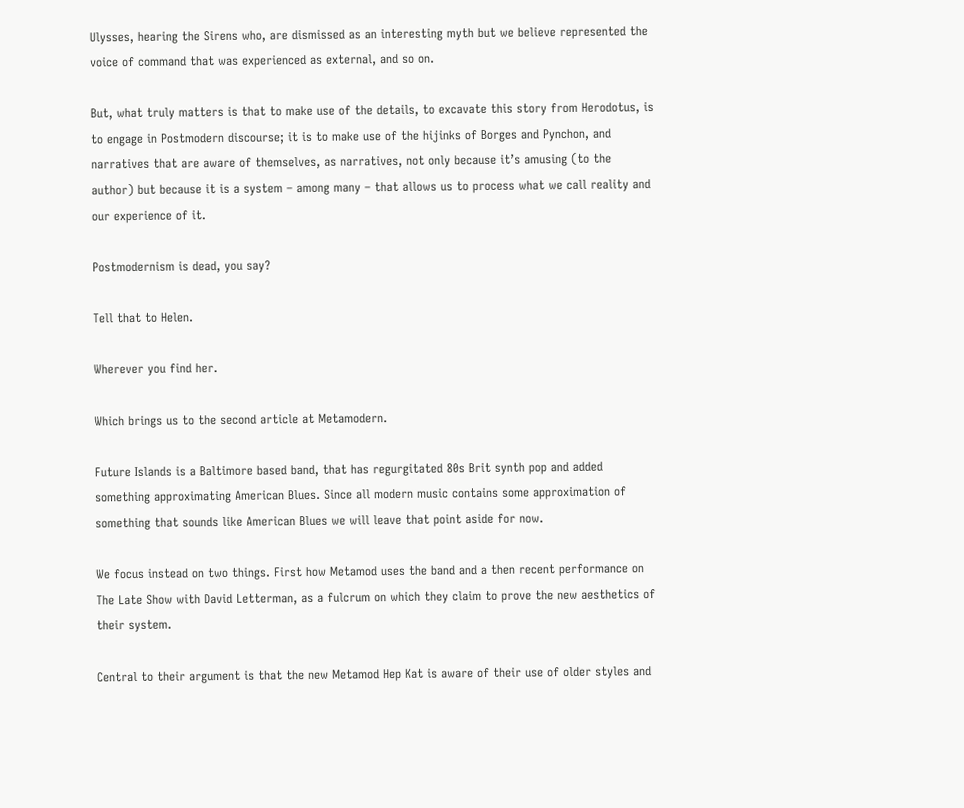Ulysses, hearing the Sirens who, are dismissed as an interesting myth but we believe represented the voice of command that was experienced as external, and so on.

But, what truly matters is that to make use of the details, to excavate this story from Herodotus, is to engage in Postmodern discourse; it is to make use of the hijinks of Borges and Pynchon, and narratives that are aware of themselves, as narratives, not only because it’s amusing (to the author) but because it is a system – among many – that allows us to process what we call reality and our experience of it.

Postmodernism is dead, you say?

Tell that to Helen.

Wherever you find her.

Which brings us to the second article at Metamodern.

Future Islands is a Baltimore based band, that has regurgitated 80s Brit synth pop and added something approximating American Blues. Since all modern music contains some approximation of something that sounds like American Blues we will leave that point aside for now.

We focus instead on two things. First how Metamod uses the band and a then recent performance on The Late Show with David Letterman, as a fulcrum on which they claim to prove the new aesthetics of their system.

Central to their argument is that the new Metamod Hep Kat is aware of their use of older styles and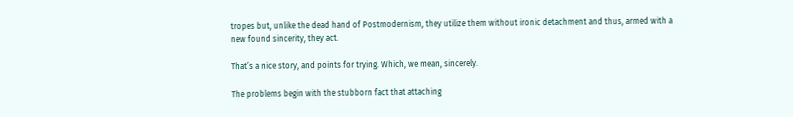tropes but, unlike the dead hand of Postmodernism, they utilize them without ironic detachment and thus, armed with a new found sincerity, they act.

That’s a nice story, and points for trying. Which, we mean, sincerely.

The problems begin with the stubborn fact that attaching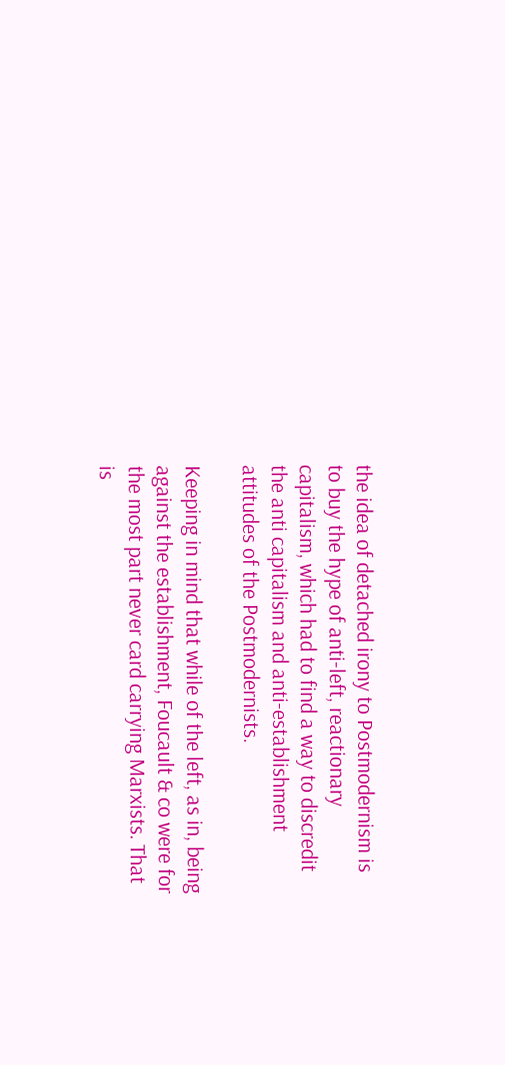the idea of detached irony to Postmodernism is to buy the hype of anti-left, reactionary capitalism, which had to find a way to discredit the anti capitalism and anti-establishment attitudes of the Postmodernists.

Keeping in mind that while of the left, as in, being against the establishment, Foucault & co were for the most part never card carrying Marxists. That is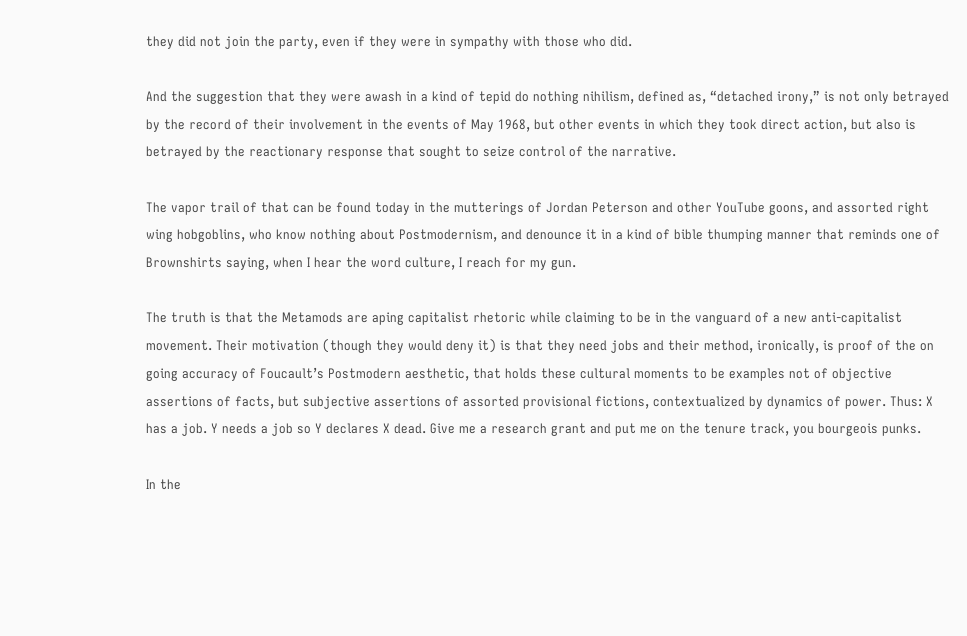they did not join the party, even if they were in sympathy with those who did.

And the suggestion that they were awash in a kind of tepid do nothing nihilism, defined as, “detached irony,” is not only betrayed by the record of their involvement in the events of May 1968, but other events in which they took direct action, but also is betrayed by the reactionary response that sought to seize control of the narrative.

The vapor trail of that can be found today in the mutterings of Jordan Peterson and other YouTube goons, and assorted right wing hobgoblins, who know nothing about Postmodernism, and denounce it in a kind of bible thumping manner that reminds one of Brownshirts saying, when I hear the word culture, I reach for my gun.

The truth is that the Metamods are aping capitalist rhetoric while claiming to be in the vanguard of a new anti-capitalist movement. Their motivation (though they would deny it) is that they need jobs and their method, ironically, is proof of the on going accuracy of Foucault’s Postmodern aesthetic, that holds these cultural moments to be examples not of objective assertions of facts, but subjective assertions of assorted provisional fictions, contextualized by dynamics of power. Thus: X has a job. Y needs a job so Y declares X dead. Give me a research grant and put me on the tenure track, you bourgeois punks.

In the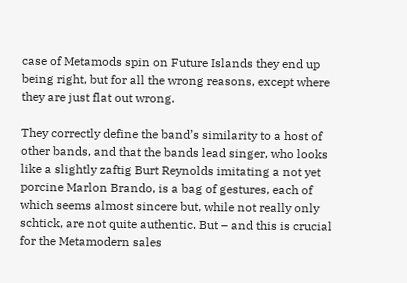case of Metamods spin on Future Islands they end up being right, but for all the wrong reasons, except where they are just flat out wrong.

They correctly define the band’s similarity to a host of other bands, and that the bands lead singer, who looks like a slightly zaftig Burt Reynolds imitating a not yet porcine Marlon Brando, is a bag of gestures, each of which seems almost sincere but, while not really only schtick, are not quite authentic. But – and this is crucial for the Metamodern sales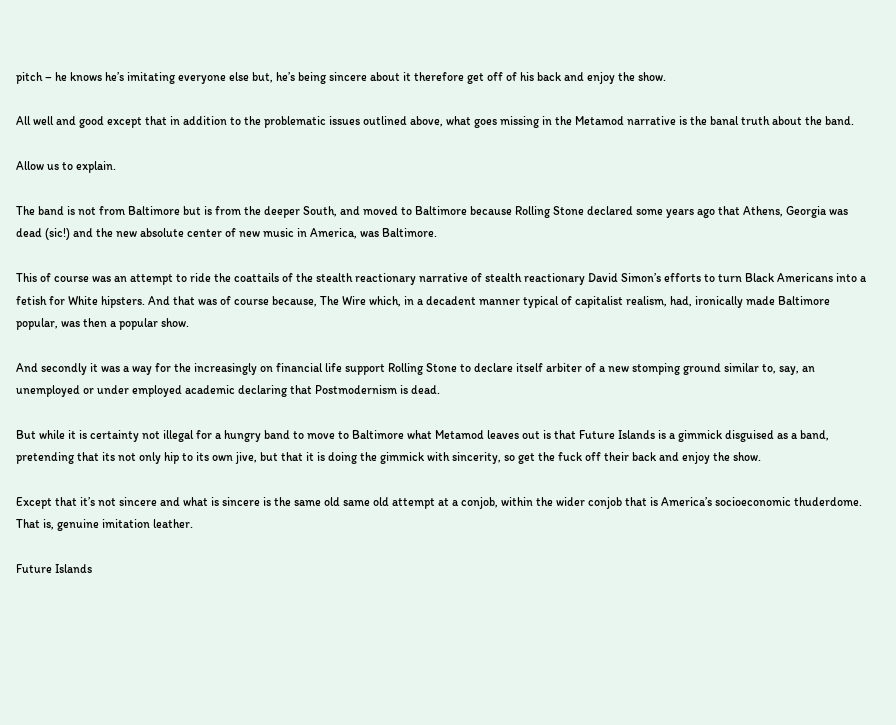pitch – he knows he’s imitating everyone else but, he’s being sincere about it therefore get off of his back and enjoy the show.

All well and good except that in addition to the problematic issues outlined above, what goes missing in the Metamod narrative is the banal truth about the band.

Allow us to explain.

The band is not from Baltimore but is from the deeper South, and moved to Baltimore because Rolling Stone declared some years ago that Athens, Georgia was dead (sic!) and the new absolute center of new music in America, was Baltimore.

This of course was an attempt to ride the coattails of the stealth reactionary narrative of stealth reactionary David Simon’s efforts to turn Black Americans into a fetish for White hipsters. And that was of course because, The Wire which, in a decadent manner typical of capitalist realism, had, ironically made Baltimore popular, was then a popular show.

And secondly it was a way for the increasingly on financial life support Rolling Stone to declare itself arbiter of a new stomping ground similar to, say, an unemployed or under employed academic declaring that Postmodernism is dead.

But while it is certainty not illegal for a hungry band to move to Baltimore what Metamod leaves out is that Future Islands is a gimmick disguised as a band, pretending that its not only hip to its own jive, but that it is doing the gimmick with sincerity, so get the fuck off their back and enjoy the show.

Except that it’s not sincere and what is sincere is the same old same old attempt at a conjob, within the wider conjob that is America’s socioeconomic thuderdome. That is, genuine imitation leather.

Future Islands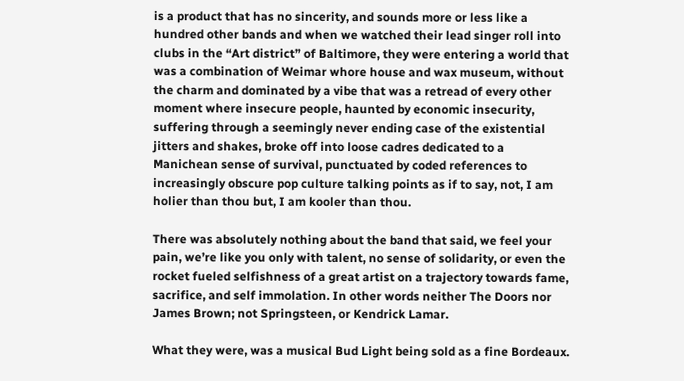is a product that has no sincerity, and sounds more or less like a hundred other bands and when we watched their lead singer roll into clubs in the “Art district” of Baltimore, they were entering a world that was a combination of Weimar whore house and wax museum, without the charm and dominated by a vibe that was a retread of every other moment where insecure people, haunted by economic insecurity, suffering through a seemingly never ending case of the existential jitters and shakes, broke off into loose cadres dedicated to a Manichean sense of survival, punctuated by coded references to increasingly obscure pop culture talking points as if to say, not, I am holier than thou but, I am kooler than thou.

There was absolutely nothing about the band that said, we feel your pain, we’re like you only with talent, no sense of solidarity, or even the rocket fueled selfishness of a great artist on a trajectory towards fame, sacrifice, and self immolation. In other words neither The Doors nor James Brown; not Springsteen, or Kendrick Lamar.

What they were, was a musical Bud Light being sold as a fine Bordeaux.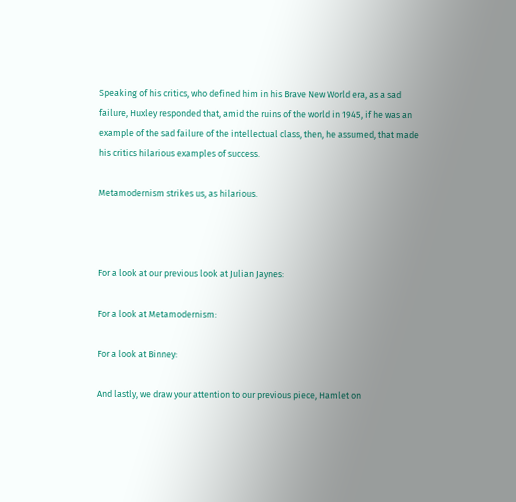Speaking of his critics, who defined him in his Brave New World era, as a sad failure, Huxley responded that, amid the ruins of the world in 1945, if he was an example of the sad failure of the intellectual class, then, he assumed, that made his critics hilarious examples of success.

Metamodernism strikes us, as hilarious.



For a look at our previous look at Julian Jaynes:

For a look at Metamodernism:

For a look at Binney:

And lastly, we draw your attention to our previous piece, Hamlet on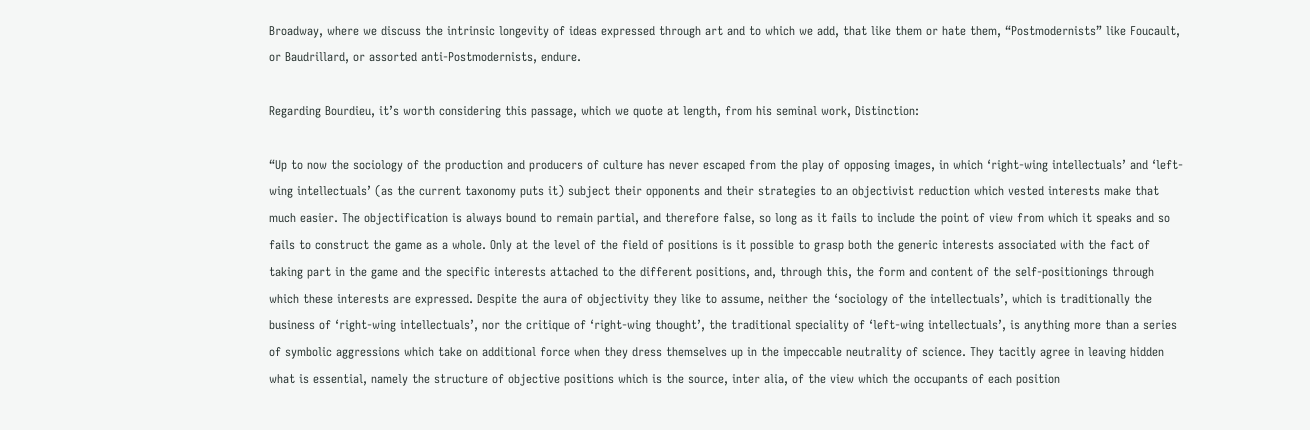Broadway, where we discuss the intrinsic longevity of ideas expressed through art and to which we add, that like them or hate them, “Postmodernists” like Foucault, or Baudrillard, or assorted anti-Postmodernists, endure.

Regarding Bourdieu, it’s worth considering this passage, which we quote at length, from his seminal work, Distinction:

“Up to now the sociology of the production and producers of culture has never escaped from the play of opposing images, in which ‘right-wing intellectuals’ and ‘left-wing intellectuals’ (as the current taxonomy puts it) subject their opponents and their strategies to an objectivist reduction which vested interests make that much easier. The objectification is always bound to remain partial, and therefore false, so long as it fails to include the point of view from which it speaks and so fails to construct the game as a whole. Only at the level of the field of positions is it possible to grasp both the generic interests associated with the fact of taking part in the game and the specific interests attached to the different positions, and, through this, the form and content of the self-positionings through which these interests are expressed. Despite the aura of objectivity they like to assume, neither the ‘sociology of the intellectuals’, which is traditionally the business of ‘right-wing intellectuals’, nor the critique of ‘right-wing thought’, the traditional speciality of ‘left-wing intellectuals’, is anything more than a series of symbolic aggressions which take on additional force when they dress themselves up in the impeccable neutrality of science. They tacitly agree in leaving hidden what is essential, namely the structure of objective positions which is the source, inter alia, of the view which the occupants of each position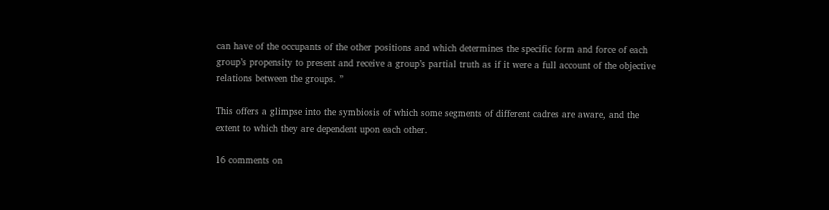can have of the occupants of the other positions and which determines the specific form and force of each group’s propensity to present and receive a group’s partial truth as if it were a full account of the objective relations between the groups. ”

This offers a glimpse into the symbiosis of which some segments of different cadres are aware, and the extent to which they are dependent upon each other.

16 comments on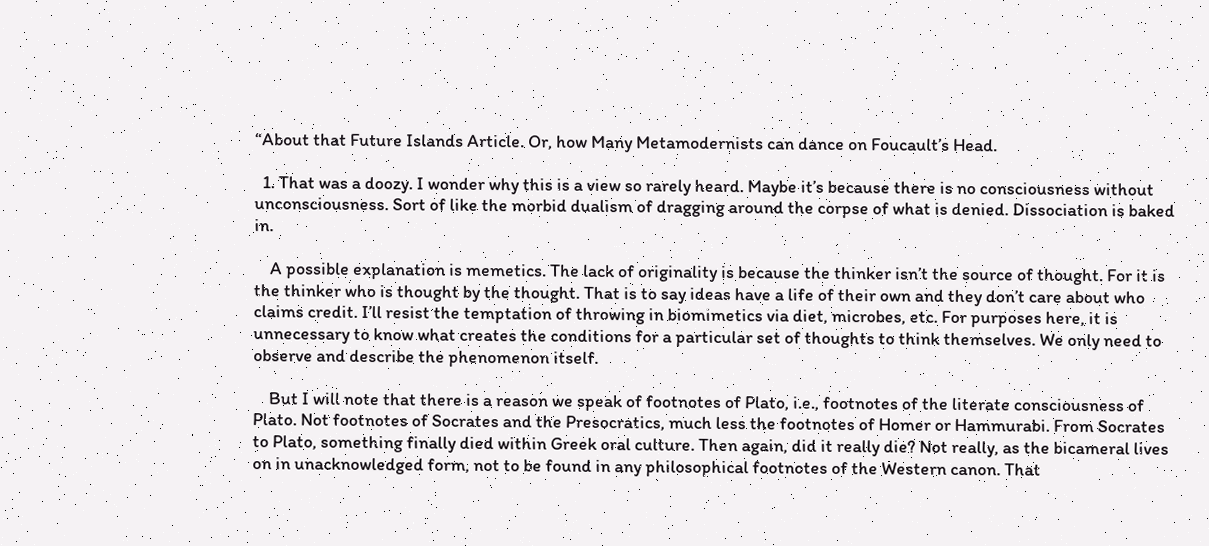“About that Future Islands Article. Or, how Many Metamodernists can dance on Foucault’s Head.

  1. That was a doozy. I wonder why this is a view so rarely heard. Maybe it’s because there is no consciousness without unconsciousness. Sort of like the morbid dualism of dragging around the corpse of what is denied. Dissociation is baked in.

    A possible explanation is memetics. The lack of originality is because the thinker isn’t the source of thought. For it is the thinker who is thought by the thought. That is to say ideas have a life of their own and they don’t care about who claims credit. I’ll resist the temptation of throwing in biomimetics via diet, microbes, etc. For purposes here, it is unnecessary to know what creates the conditions for a particular set of thoughts to think themselves. We only need to observe and describe the phenomenon itself.

    But I will note that there is a reason we speak of footnotes of Plato, i.e., footnotes of the literate consciousness of Plato. Not footnotes of Socrates and the Presocratics, much less the footnotes of Homer or Hammurabi. From Socrates to Plato, something finally died within Greek oral culture. Then again, did it really die? Not really, as the bicameral lives on in unacknowledged form, not to be found in any philosophical footnotes of the Western canon. That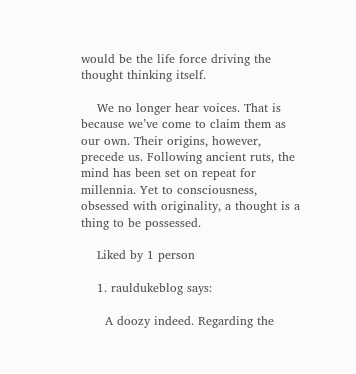would be the life force driving the thought thinking itself.

    We no longer hear voices. That is because we’ve come to claim them as our own. Their origins, however, precede us. Following ancient ruts, the mind has been set on repeat for millennia. Yet to consciousness, obsessed with originality, a thought is a thing to be possessed.

    Liked by 1 person

    1. rauldukeblog says:

      A doozy indeed. Regarding the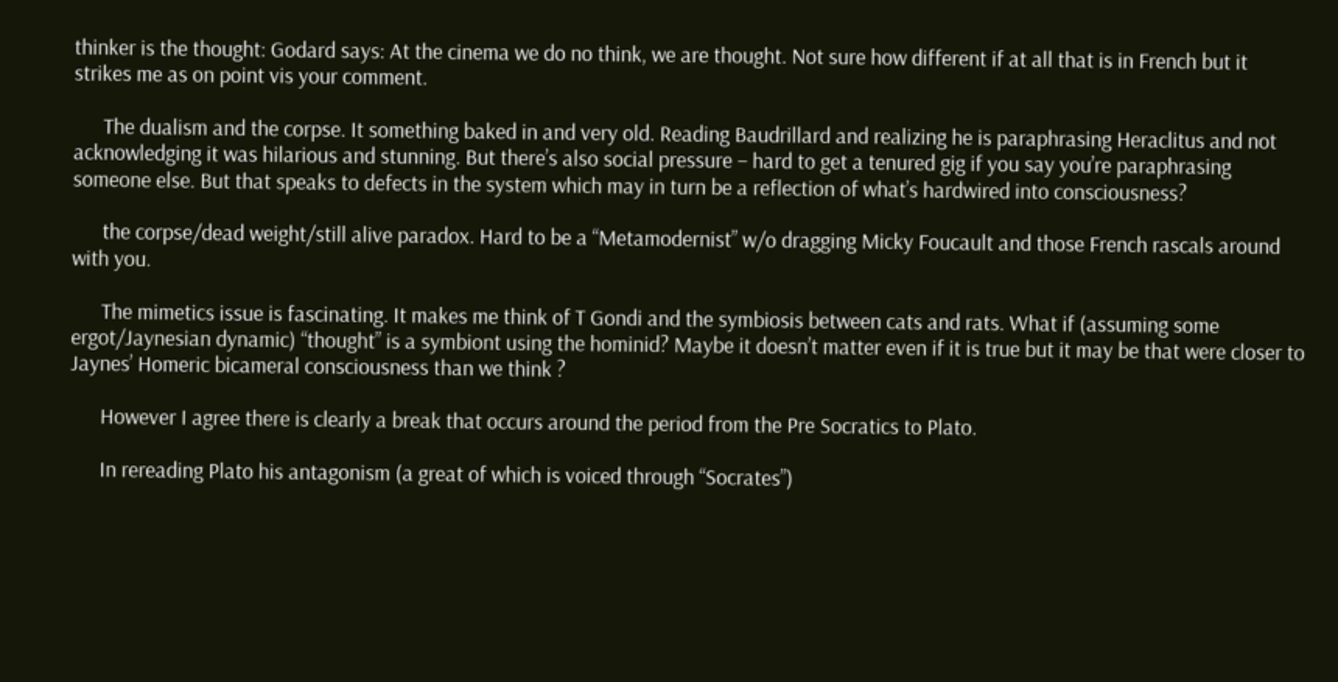thinker is the thought: Godard says: At the cinema we do no think, we are thought. Not sure how different if at all that is in French but it strikes me as on point vis your comment.

      The dualism and the corpse. It something baked in and very old. Reading Baudrillard and realizing he is paraphrasing Heraclitus and not acknowledging it was hilarious and stunning. But there’s also social pressure – hard to get a tenured gig if you say you’re paraphrasing someone else. But that speaks to defects in the system which may in turn be a reflection of what’s hardwired into consciousness?

      the corpse/dead weight/still alive paradox. Hard to be a “Metamodernist” w/o dragging Micky Foucault and those French rascals around with you.

      The mimetics issue is fascinating. It makes me think of T Gondi and the symbiosis between cats and rats. What if (assuming some ergot/Jaynesian dynamic) “thought” is a symbiont using the hominid? Maybe it doesn’t matter even if it is true but it may be that were closer to Jaynes’ Homeric bicameral consciousness than we think ?

      However I agree there is clearly a break that occurs around the period from the Pre Socratics to Plato.

      In rereading Plato his antagonism (a great of which is voiced through “Socrates”)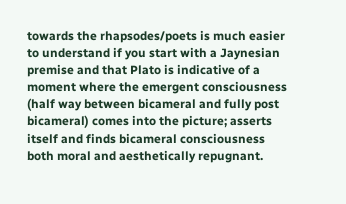towards the rhapsodes/poets is much easier to understand if you start with a Jaynesian premise and that Plato is indicative of a moment where the emergent consciousness (half way between bicameral and fully post bicameral) comes into the picture; asserts itself and finds bicameral consciousness both moral and aesthetically repugnant.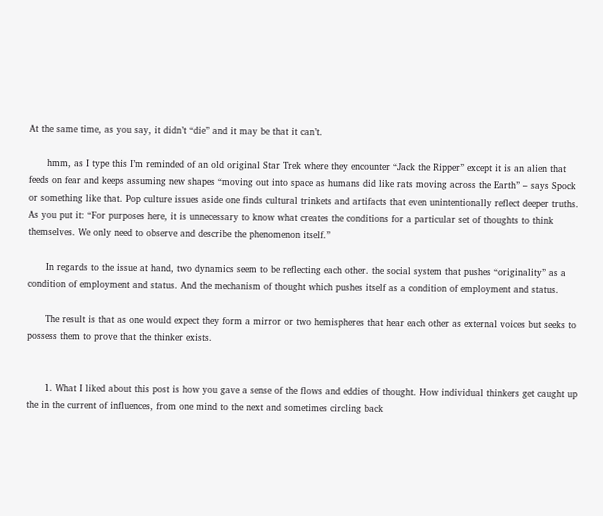At the same time, as you say, it didn’t “die” and it may be that it can’t.

      hmm, as I type this I’m reminded of an old original Star Trek where they encounter “Jack the Ripper” except it is an alien that feeds on fear and keeps assuming new shapes “moving out into space as humans did like rats moving across the Earth” – says Spock or something like that. Pop culture issues aside one finds cultural trinkets and artifacts that even unintentionally reflect deeper truths. As you put it: “For purposes here, it is unnecessary to know what creates the conditions for a particular set of thoughts to think themselves. We only need to observe and describe the phenomenon itself.”

      In regards to the issue at hand, two dynamics seem to be reflecting each other. the social system that pushes “originality” as a condition of employment and status. And the mechanism of thought which pushes itself as a condition of employment and status.

      The result is that as one would expect they form a mirror or two hemispheres that hear each other as external voices but seeks to possess them to prove that the thinker exists.


      1. What I liked about this post is how you gave a sense of the flows and eddies of thought. How individual thinkers get caught up the in the current of influences, from one mind to the next and sometimes circling back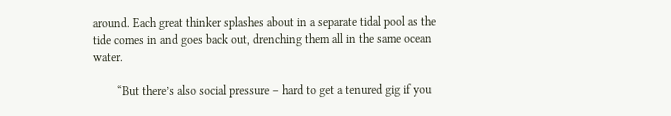around. Each great thinker splashes about in a separate tidal pool as the tide comes in and goes back out, drenching them all in the same ocean water.

        “But there’s also social pressure – hard to get a tenured gig if you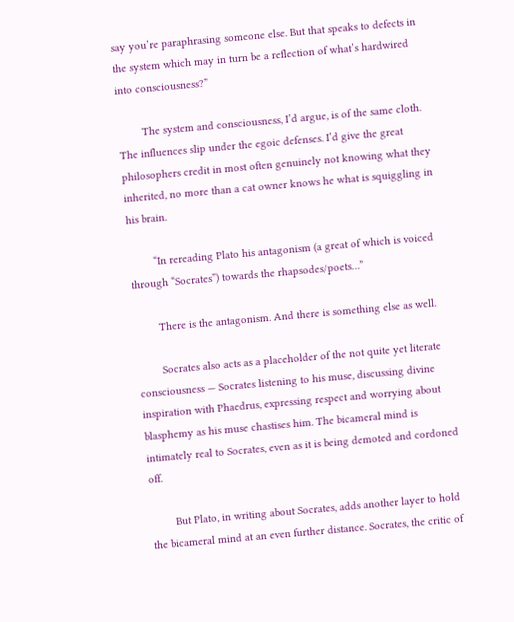say you’re paraphrasing someone else. But that speaks to defects in the system which may in turn be a reflection of what’s hardwired into consciousness?”

        The system and consciousness, I’d argue, is of the same cloth. The influences slip under the egoic defenses. I’d give the great philosophers credit in most often genuinely not knowing what they inherited, no more than a cat owner knows he what is squiggling in his brain.

        “In rereading Plato his antagonism (a great of which is voiced through “Socrates”) towards the rhapsodes/poets…”

        There is the antagonism. And there is something else as well.

        Socrates also acts as a placeholder of the not quite yet literate consciousness — Socrates listening to his muse, discussing divine inspiration with Phaedrus, expressing respect and worrying about blasphemy as his muse chastises him. The bicameral mind is intimately real to Socrates, even as it is being demoted and cordoned off.

        But Plato, in writing about Socrates, adds another layer to hold the bicameral mind at an even further distance. Socrates, the critic of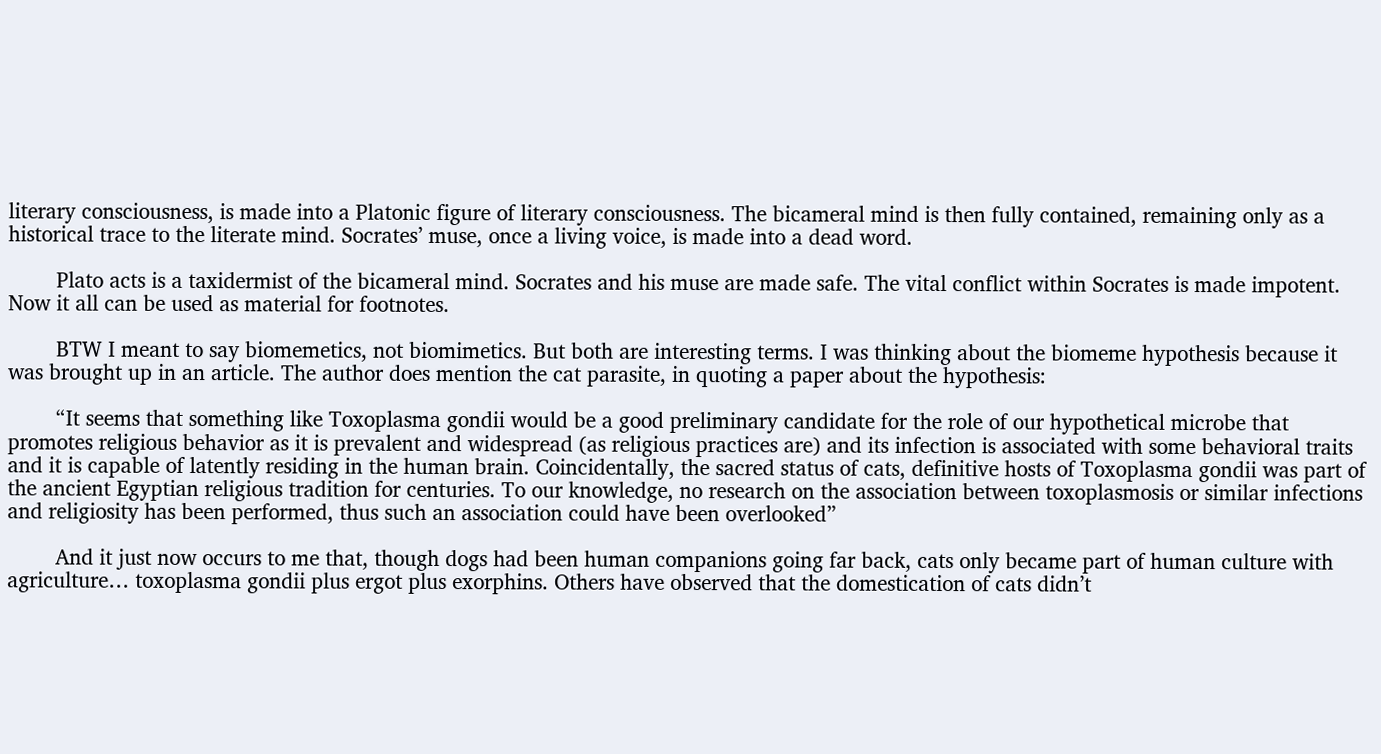literary consciousness, is made into a Platonic figure of literary consciousness. The bicameral mind is then fully contained, remaining only as a historical trace to the literate mind. Socrates’ muse, once a living voice, is made into a dead word.

        Plato acts is a taxidermist of the bicameral mind. Socrates and his muse are made safe. The vital conflict within Socrates is made impotent. Now it all can be used as material for footnotes.

        BTW I meant to say biomemetics, not biomimetics. But both are interesting terms. I was thinking about the biomeme hypothesis because it was brought up in an article. The author does mention the cat parasite, in quoting a paper about the hypothesis:

        “It seems that something like Toxoplasma gondii would be a good preliminary candidate for the role of our hypothetical microbe that promotes religious behavior as it is prevalent and widespread (as religious practices are) and its infection is associated with some behavioral traits and it is capable of latently residing in the human brain. Coincidentally, the sacred status of cats, definitive hosts of Toxoplasma gondii was part of the ancient Egyptian religious tradition for centuries. To our knowledge, no research on the association between toxoplasmosis or similar infections and religiosity has been performed, thus such an association could have been overlooked”

        And it just now occurs to me that, though dogs had been human companions going far back, cats only became part of human culture with agriculture… toxoplasma gondii plus ergot plus exorphins. Others have observed that the domestication of cats didn’t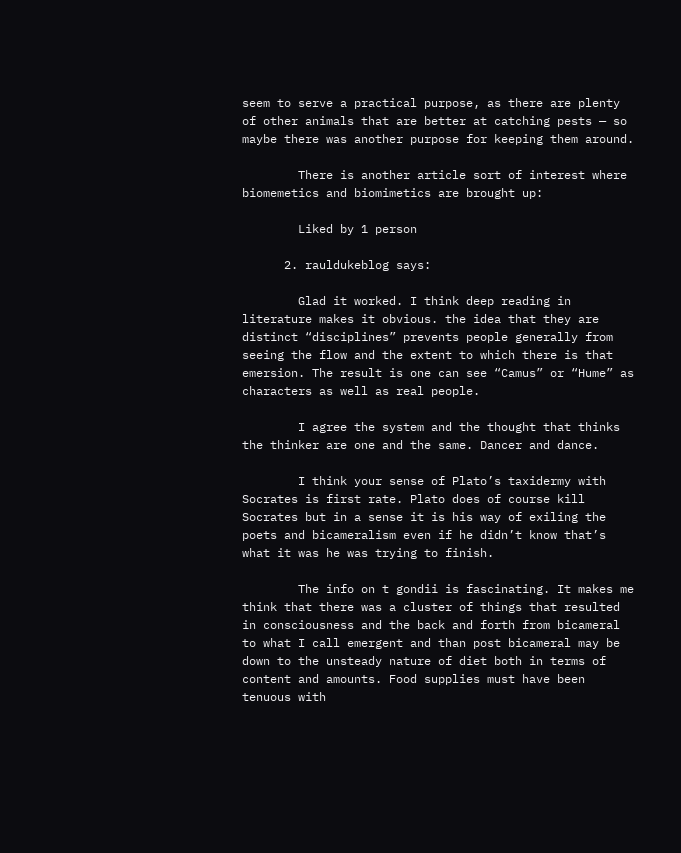seem to serve a practical purpose, as there are plenty of other animals that are better at catching pests — so maybe there was another purpose for keeping them around.

        There is another article sort of interest where biomemetics and biomimetics are brought up:

        Liked by 1 person

      2. rauldukeblog says:

        Glad it worked. I think deep reading in literature makes it obvious. the idea that they are distinct “disciplines” prevents people generally from seeing the flow and the extent to which there is that emersion. The result is one can see “Camus” or “Hume” as characters as well as real people.

        I agree the system and the thought that thinks the thinker are one and the same. Dancer and dance.

        I think your sense of Plato’s taxidermy with Socrates is first rate. Plato does of course kill Socrates but in a sense it is his way of exiling the poets and bicameralism even if he didn’t know that’s what it was he was trying to finish.

        The info on t gondii is fascinating. It makes me think that there was a cluster of things that resulted in consciousness and the back and forth from bicameral to what I call emergent and than post bicameral may be down to the unsteady nature of diet both in terms of content and amounts. Food supplies must have been tenuous with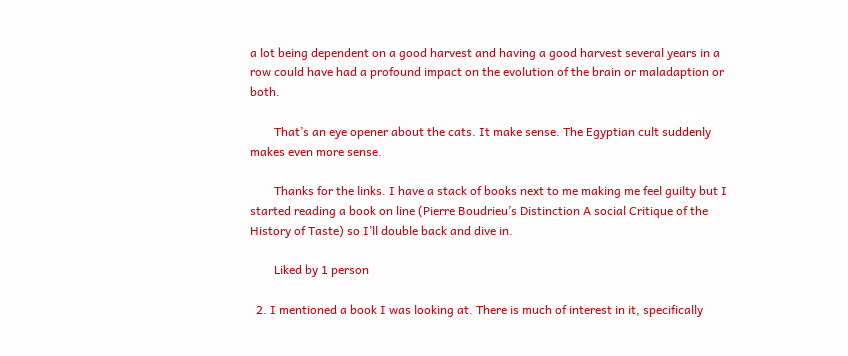a lot being dependent on a good harvest and having a good harvest several years in a row could have had a profound impact on the evolution of the brain or maladaption or both.

        That’s an eye opener about the cats. It make sense. The Egyptian cult suddenly makes even more sense.

        Thanks for the links. I have a stack of books next to me making me feel guilty but I started reading a book on line (Pierre Boudrieu’s Distinction A social Critique of the History of Taste) so I’ll double back and dive in.

        Liked by 1 person

  2. I mentioned a book I was looking at. There is much of interest in it, specifically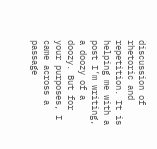discussion of rhetoric and repetition. It is helping me with a post I’m writing, a doozy of a doozy. But for your purposes, I came across a passage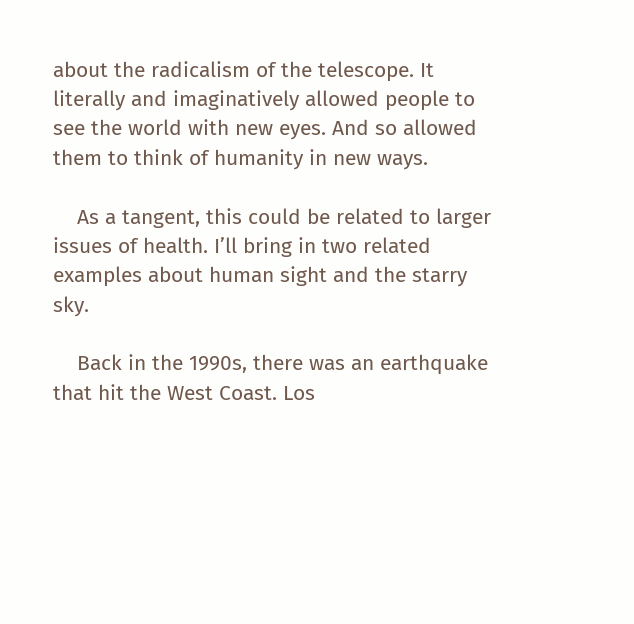about the radicalism of the telescope. It literally and imaginatively allowed people to see the world with new eyes. And so allowed them to think of humanity in new ways.

    As a tangent, this could be related to larger issues of health. I’ll bring in two related examples about human sight and the starry sky.

    Back in the 1990s, there was an earthquake that hit the West Coast. Los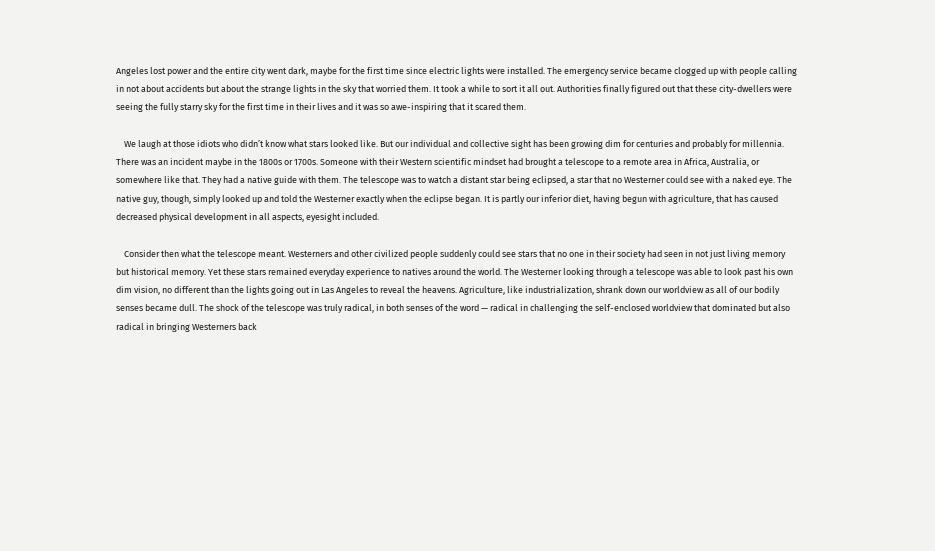Angeles lost power and the entire city went dark, maybe for the first time since electric lights were installed. The emergency service became clogged up with people calling in not about accidents but about the strange lights in the sky that worried them. It took a while to sort it all out. Authorities finally figured out that these city-dwellers were seeing the fully starry sky for the first time in their lives and it was so awe-inspiring that it scared them.

    We laugh at those idiots who didn’t know what stars looked like. But our individual and collective sight has been growing dim for centuries and probably for millennia. There was an incident maybe in the 1800s or 1700s. Someone with their Western scientific mindset had brought a telescope to a remote area in Africa, Australia, or somewhere like that. They had a native guide with them. The telescope was to watch a distant star being eclipsed, a star that no Westerner could see with a naked eye. The native guy, though, simply looked up and told the Westerner exactly when the eclipse began. It is partly our inferior diet, having begun with agriculture, that has caused decreased physical development in all aspects, eyesight included.

    Consider then what the telescope meant. Westerners and other civilized people suddenly could see stars that no one in their society had seen in not just living memory but historical memory. Yet these stars remained everyday experience to natives around the world. The Westerner looking through a telescope was able to look past his own dim vision, no different than the lights going out in Las Angeles to reveal the heavens. Agriculture, like industrialization, shrank down our worldview as all of our bodily senses became dull. The shock of the telescope was truly radical, in both senses of the word — radical in challenging the self-enclosed worldview that dominated but also radical in bringing Westerners back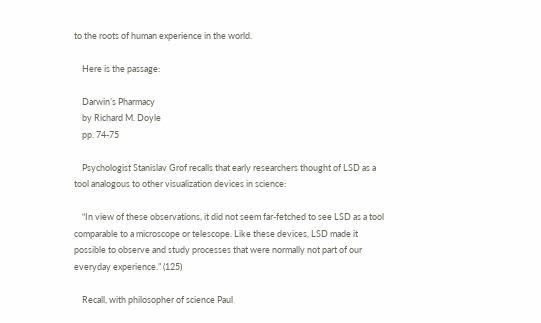to the roots of human experience in the world.

    Here is the passage:

    Darwin’s Pharmacy
    by Richard M. Doyle
    pp. 74-75

    Psychologist Stanislav Grof recalls that early researchers thought of LSD as a tool analogous to other visualization devices in science:

    “In view of these observations, it did not seem far-fetched to see LSD as a tool comparable to a microscope or telescope. Like these devices, LSD made it possible to observe and study processes that were normally not part of our everyday experience.” (125)

    Recall, with philosopher of science Paul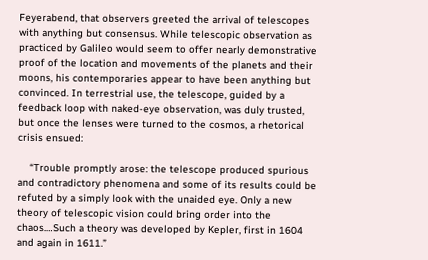Feyerabend, that observers greeted the arrival of telescopes with anything but consensus. While telescopic observation as practiced by Galileo would seem to offer nearly demonstrative proof of the location and movements of the planets and their moons, his contemporaries appear to have been anything but convinced. In terrestrial use, the telescope, guided by a feedback loop with naked-eye observation, was duly trusted, but once the lenses were turned to the cosmos, a rhetorical crisis ensued:

    “Trouble promptly arose: the telescope produced spurious and contradictory phenomena and some of its results could be refuted by a simply look with the unaided eye. Only a new theory of telescopic vision could bring order into the chaos.…Such a theory was developed by Kepler, first in 1604 and again in 1611.”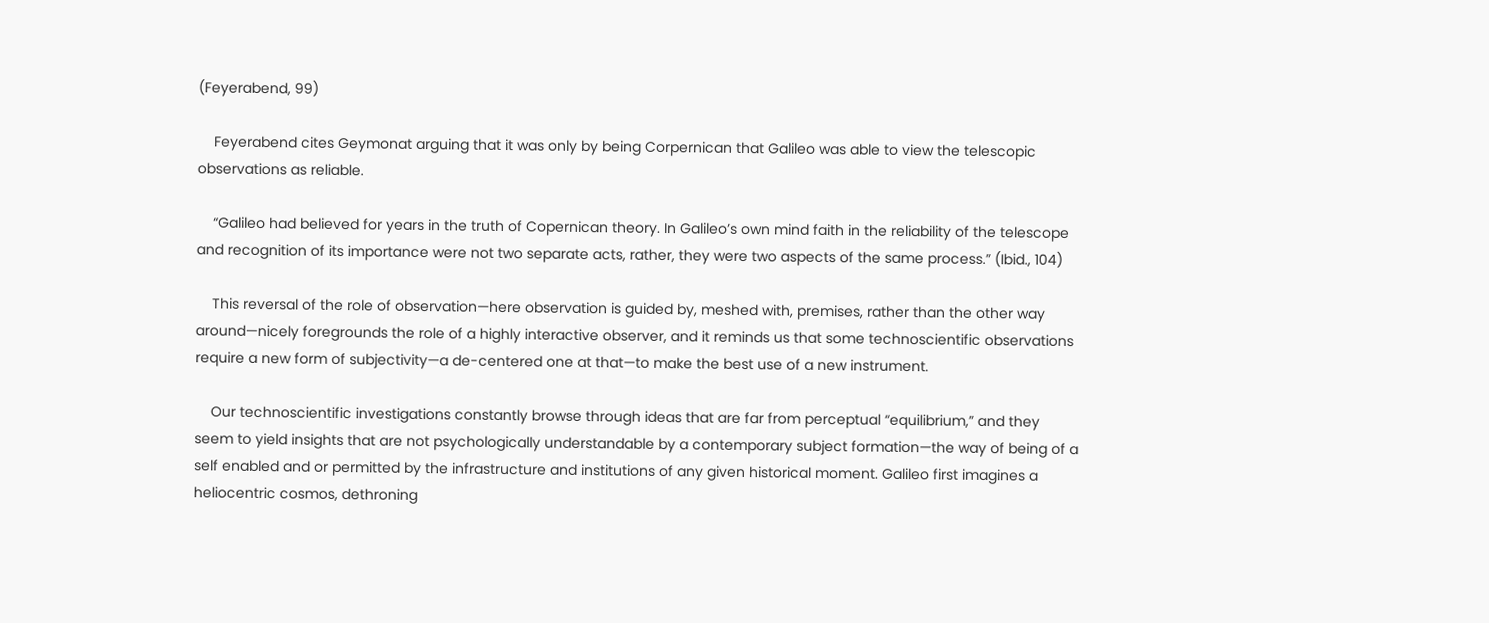(Feyerabend, 99)

    Feyerabend cites Geymonat arguing that it was only by being Corpernican that Galileo was able to view the telescopic observations as reliable.

    “Galileo had believed for years in the truth of Copernican theory. In Galileo’s own mind faith in the reliability of the telescope and recognition of its importance were not two separate acts, rather, they were two aspects of the same process.” (Ibid., 104)

    This reversal of the role of observation—here observation is guided by, meshed with, premises, rather than the other way around—nicely foregrounds the role of a highly interactive observer, and it reminds us that some technoscientific observations require a new form of subjectivity—a de-centered one at that—to make the best use of a new instrument.

    Our technoscientific investigations constantly browse through ideas that are far from perceptual “equilibrium,” and they seem to yield insights that are not psychologically understandable by a contemporary subject formation—the way of being of a self enabled and or permitted by the infrastructure and institutions of any given historical moment. Galileo first imagines a heliocentric cosmos, dethroning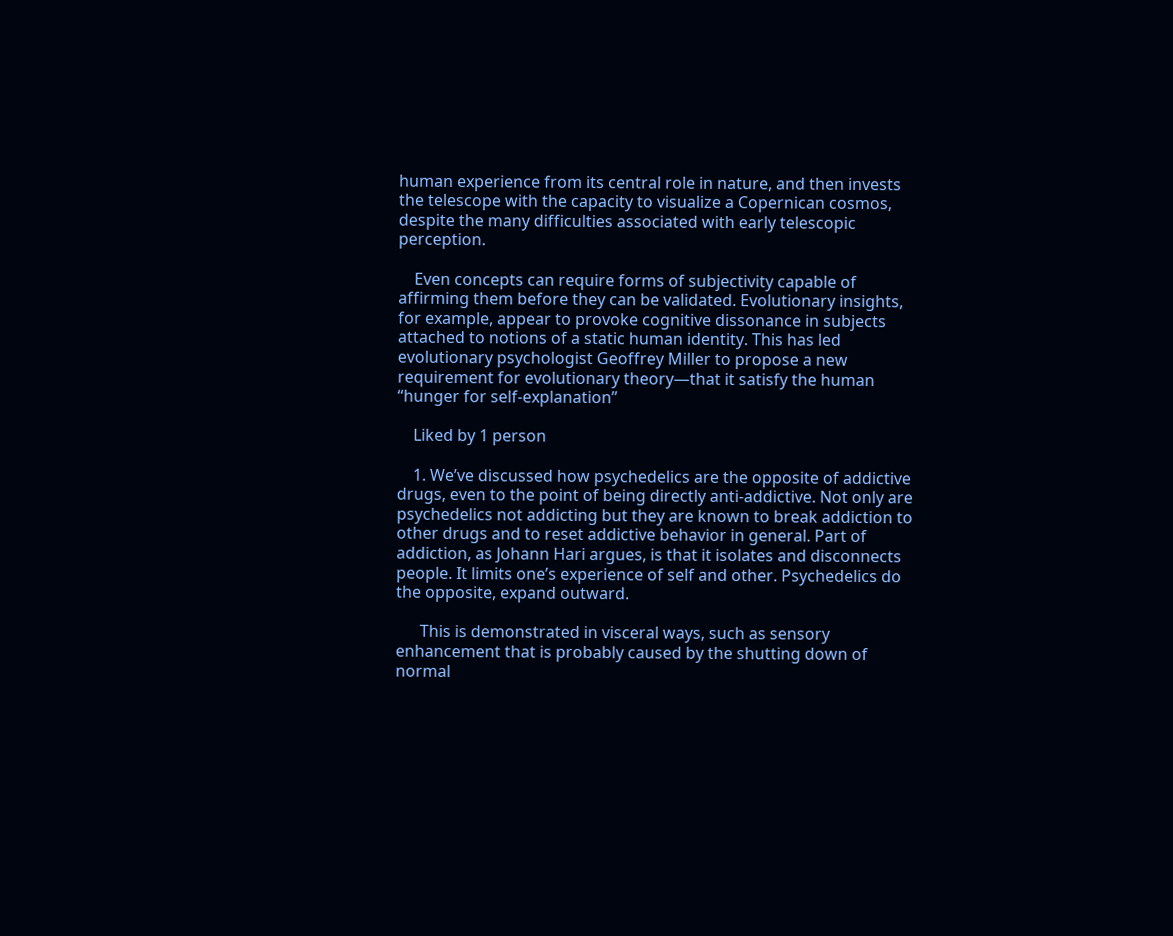human experience from its central role in nature, and then invests the telescope with the capacity to visualize a Copernican cosmos, despite the many difficulties associated with early telescopic perception.

    Even concepts can require forms of subjectivity capable of affirming them before they can be validated. Evolutionary insights, for example, appear to provoke cognitive dissonance in subjects attached to notions of a static human identity. This has led evolutionary psychologist Geoffrey Miller to propose a new requirement for evolutionary theory—that it satisfy the human “hunger for self-explanation”

    Liked by 1 person

    1. We’ve discussed how psychedelics are the opposite of addictive drugs, even to the point of being directly anti-addictive. Not only are psychedelics not addicting but they are known to break addiction to other drugs and to reset addictive behavior in general. Part of addiction, as Johann Hari argues, is that it isolates and disconnects people. It limits one’s experience of self and other. Psychedelics do the opposite, expand outward.

      This is demonstrated in visceral ways, such as sensory enhancement that is probably caused by the shutting down of normal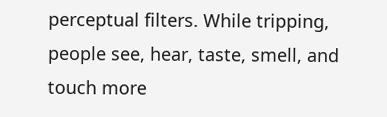perceptual filters. While tripping, people see, hear, taste, smell, and touch more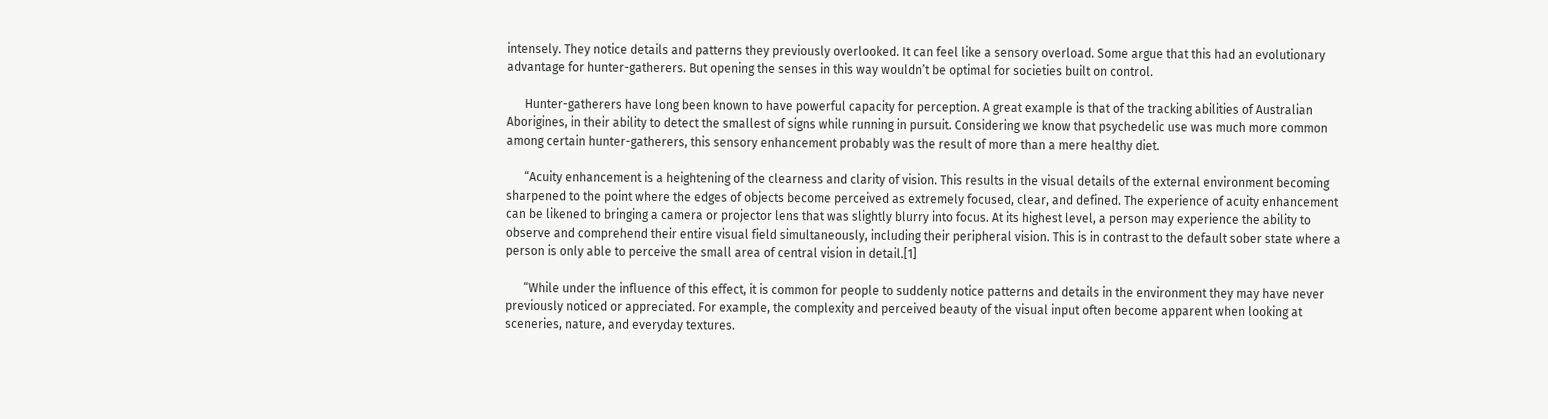intensely. They notice details and patterns they previously overlooked. It can feel like a sensory overload. Some argue that this had an evolutionary advantage for hunter-gatherers. But opening the senses in this way wouldn’t be optimal for societies built on control.

      Hunter-gatherers have long been known to have powerful capacity for perception. A great example is that of the tracking abilities of Australian Aborigines, in their ability to detect the smallest of signs while running in pursuit. Considering we know that psychedelic use was much more common among certain hunter-gatherers, this sensory enhancement probably was the result of more than a mere healthy diet.

      “Acuity enhancement is a heightening of the clearness and clarity of vision. This results in the visual details of the external environment becoming sharpened to the point where the edges of objects become perceived as extremely focused, clear, and defined. The experience of acuity enhancement can be likened to bringing a camera or projector lens that was slightly blurry into focus. At its highest level, a person may experience the ability to observe and comprehend their entire visual field simultaneously, including their peripheral vision. This is in contrast to the default sober state where a person is only able to perceive the small area of central vision in detail.[1]

      “While under the influence of this effect, it is common for people to suddenly notice patterns and details in the environment they may have never previously noticed or appreciated. For example, the complexity and perceived beauty of the visual input often become apparent when looking at sceneries, nature, and everyday textures.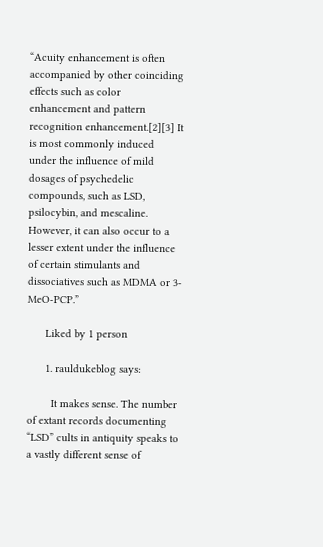“Acuity enhancement is often accompanied by other coinciding effects such as color enhancement and pattern recognition enhancement.[2][3] It is most commonly induced under the influence of mild dosages of psychedelic compounds, such as LSD, psilocybin, and mescaline. However, it can also occur to a lesser extent under the influence of certain stimulants and dissociatives such as MDMA or 3-MeO-PCP.”

      Liked by 1 person

      1. rauldukeblog says:

        It makes sense. The number of extant records documenting “LSD” cults in antiquity speaks to a vastly different sense of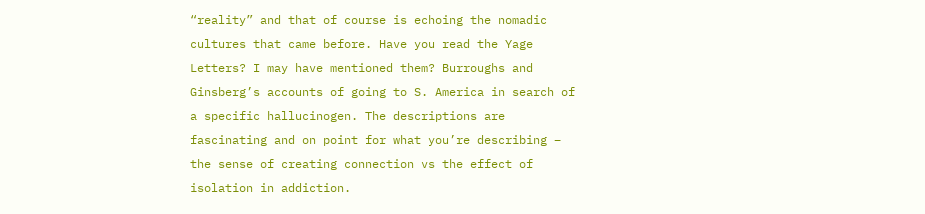“reality” and that of course is echoing the nomadic cultures that came before. Have you read the Yage Letters? I may have mentioned them? Burroughs and Ginsberg’s accounts of going to S. America in search of a specific hallucinogen. The descriptions are fascinating and on point for what you’re describing – the sense of creating connection vs the effect of isolation in addiction.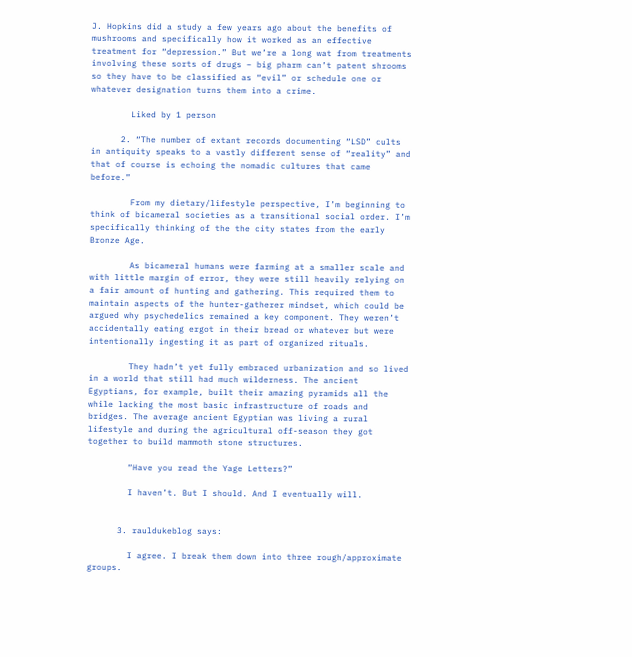J. Hopkins did a study a few years ago about the benefits of mushrooms and specifically how it worked as an effective treatment for “depression.” But we’re a long wat from treatments involving these sorts of drugs – big pharm can’t patent shrooms so they have to be classified as “evil” or schedule one or whatever designation turns them into a crime.

        Liked by 1 person

      2. “The number of extant records documenting “LSD” cults in antiquity speaks to a vastly different sense of “reality” and that of course is echoing the nomadic cultures that came before.”

        From my dietary/lifestyle perspective, I’m beginning to think of bicameral societies as a transitional social order. I’m specifically thinking of the the city states from the early Bronze Age.

        As bicameral humans were farming at a smaller scale and with little margin of error, they were still heavily relying on a fair amount of hunting and gathering. This required them to maintain aspects of the hunter-gatherer mindset, which could be argued why psychedelics remained a key component. They weren’t accidentally eating ergot in their bread or whatever but were intentionally ingesting it as part of organized rituals.

        They hadn’t yet fully embraced urbanization and so lived in a world that still had much wilderness. The ancient Egyptians, for example, built their amazing pyramids all the while lacking the most basic infrastructure of roads and bridges. The average ancient Egyptian was living a rural lifestyle and during the agricultural off-season they got together to build mammoth stone structures.

        “Have you read the Yage Letters?”

        I haven’t. But I should. And I eventually will.


      3. rauldukeblog says:

        I agree. I break them down into three rough/approximate groups.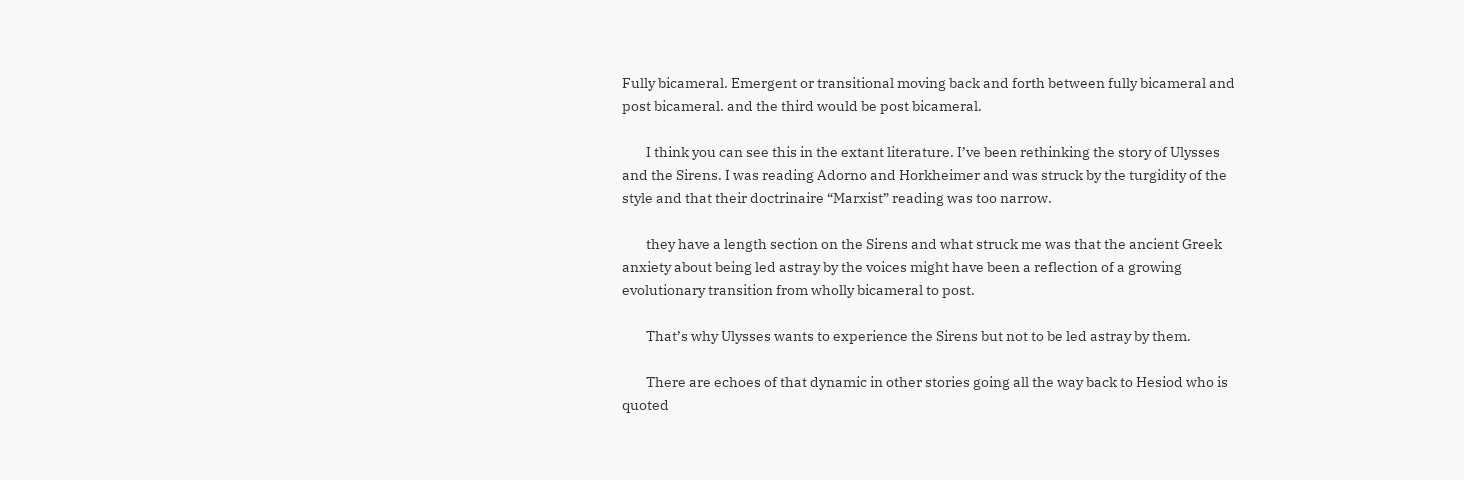Fully bicameral. Emergent or transitional moving back and forth between fully bicameral and post bicameral. and the third would be post bicameral.

        I think you can see this in the extant literature. I’ve been rethinking the story of Ulysses and the Sirens. I was reading Adorno and Horkheimer and was struck by the turgidity of the style and that their doctrinaire “Marxist” reading was too narrow.

        they have a length section on the Sirens and what struck me was that the ancient Greek anxiety about being led astray by the voices might have been a reflection of a growing evolutionary transition from wholly bicameral to post.

        That’s why Ulysses wants to experience the Sirens but not to be led astray by them.

        There are echoes of that dynamic in other stories going all the way back to Hesiod who is quoted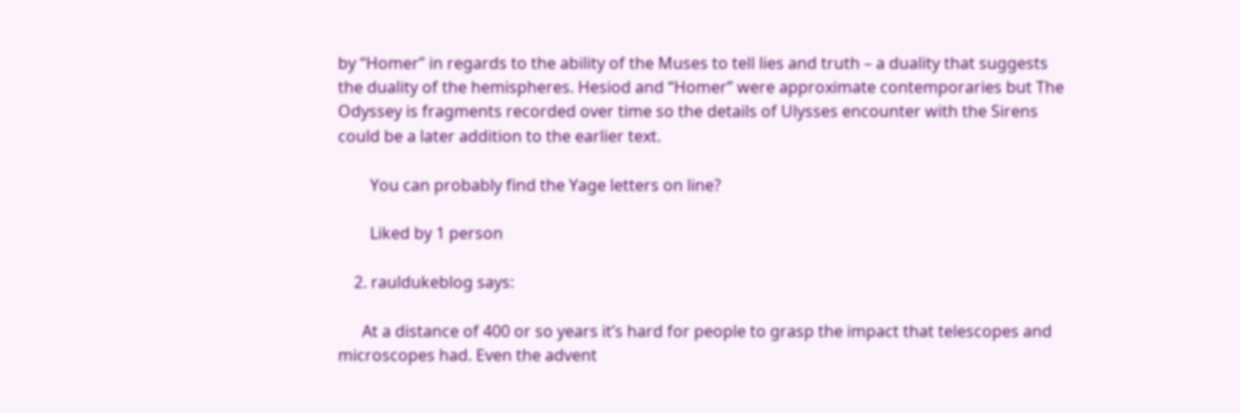by “Homer” in regards to the ability of the Muses to tell lies and truth – a duality that suggests the duality of the hemispheres. Hesiod and “Homer” were approximate contemporaries but The Odyssey is fragments recorded over time so the details of Ulysses encounter with the Sirens could be a later addition to the earlier text.

        You can probably find the Yage letters on line?

        Liked by 1 person

    2. rauldukeblog says:

      At a distance of 400 or so years it’s hard for people to grasp the impact that telescopes and microscopes had. Even the advent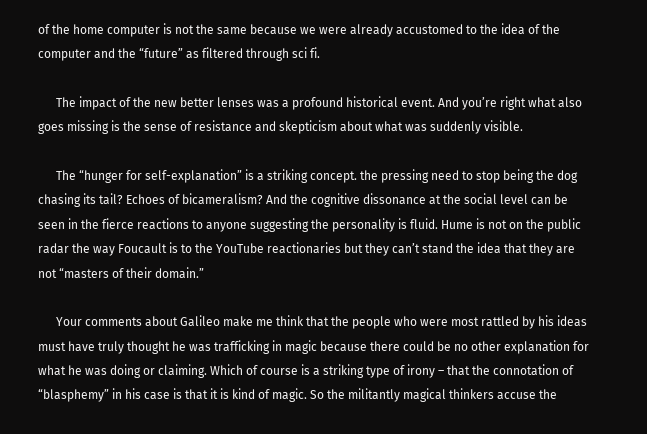of the home computer is not the same because we were already accustomed to the idea of the computer and the “future” as filtered through sci fi.

      The impact of the new better lenses was a profound historical event. And you’re right what also goes missing is the sense of resistance and skepticism about what was suddenly visible.

      The “hunger for self-explanation” is a striking concept. the pressing need to stop being the dog chasing its tail? Echoes of bicameralism? And the cognitive dissonance at the social level can be seen in the fierce reactions to anyone suggesting the personality is fluid. Hume is not on the public radar the way Foucault is to the YouTube reactionaries but they can’t stand the idea that they are not “masters of their domain.”

      Your comments about Galileo make me think that the people who were most rattled by his ideas must have truly thought he was trafficking in magic because there could be no other explanation for what he was doing or claiming. Which of course is a striking type of irony – that the connotation of “blasphemy” in his case is that it is kind of magic. So the militantly magical thinkers accuse the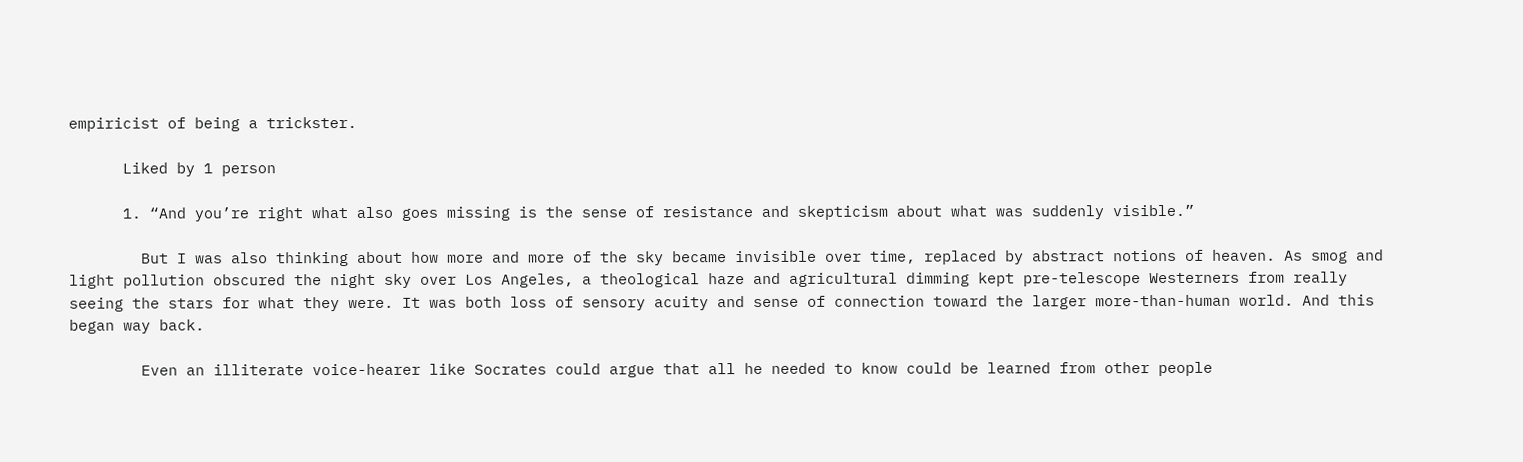empiricist of being a trickster.

      Liked by 1 person

      1. “And you’re right what also goes missing is the sense of resistance and skepticism about what was suddenly visible.”

        But I was also thinking about how more and more of the sky became invisible over time, replaced by abstract notions of heaven. As smog and light pollution obscured the night sky over Los Angeles, a theological haze and agricultural dimming kept pre-telescope Westerners from really seeing the stars for what they were. It was both loss of sensory acuity and sense of connection toward the larger more-than-human world. And this began way back.

        Even an illiterate voice-hearer like Socrates could argue that all he needed to know could be learned from other people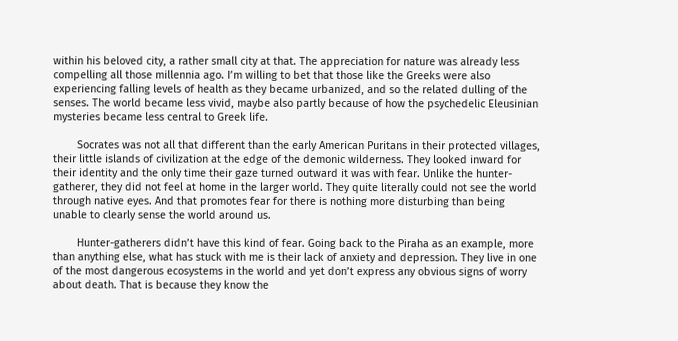within his beloved city, a rather small city at that. The appreciation for nature was already less compelling all those millennia ago. I’m willing to bet that those like the Greeks were also experiencing falling levels of health as they became urbanized, and so the related dulling of the senses. The world became less vivid, maybe also partly because of how the psychedelic Eleusinian mysteries became less central to Greek life.

        Socrates was not all that different than the early American Puritans in their protected villages, their little islands of civilization at the edge of the demonic wilderness. They looked inward for their identity and the only time their gaze turned outward it was with fear. Unlike the hunter-gatherer, they did not feel at home in the larger world. They quite literally could not see the world through native eyes. And that promotes fear for there is nothing more disturbing than being unable to clearly sense the world around us.

        Hunter-gatherers didn’t have this kind of fear. Going back to the Piraha as an example, more than anything else, what has stuck with me is their lack of anxiety and depression. They live in one of the most dangerous ecosystems in the world and yet don’t express any obvious signs of worry about death. That is because they know the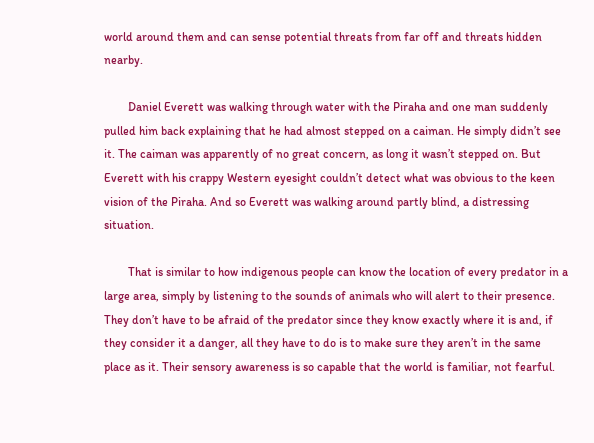world around them and can sense potential threats from far off and threats hidden nearby.

        Daniel Everett was walking through water with the Piraha and one man suddenly pulled him back explaining that he had almost stepped on a caiman. He simply didn’t see it. The caiman was apparently of no great concern, as long it wasn’t stepped on. But Everett with his crappy Western eyesight couldn’t detect what was obvious to the keen vision of the Piraha. And so Everett was walking around partly blind, a distressing situation.

        That is similar to how indigenous people can know the location of every predator in a large area, simply by listening to the sounds of animals who will alert to their presence. They don’t have to be afraid of the predator since they know exactly where it is and, if they consider it a danger, all they have to do is to make sure they aren’t in the same place as it. Their sensory awareness is so capable that the world is familiar, not fearful.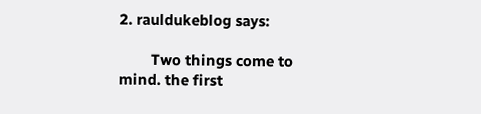2. rauldukeblog says:

        Two things come to mind. the first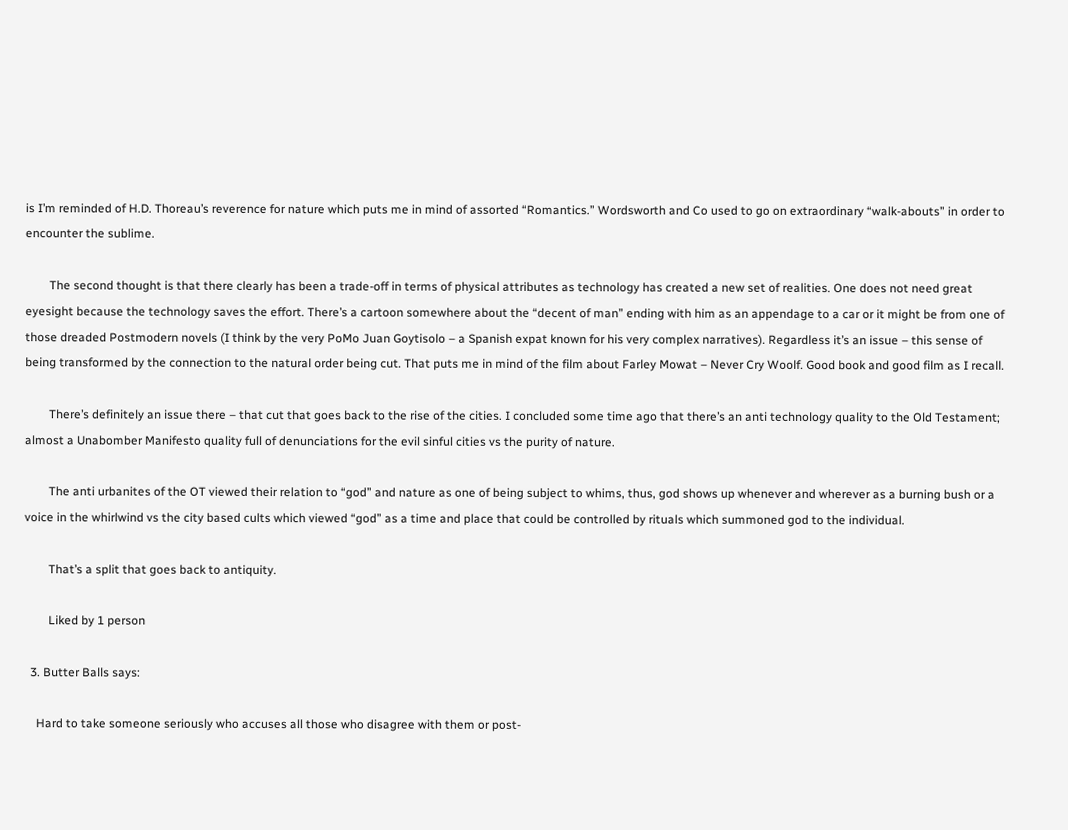is I’m reminded of H.D. Thoreau’s reverence for nature which puts me in mind of assorted “Romantics.” Wordsworth and Co used to go on extraordinary “walk-abouts” in order to encounter the sublime.

        The second thought is that there clearly has been a trade-off in terms of physical attributes as technology has created a new set of realities. One does not need great eyesight because the technology saves the effort. There’s a cartoon somewhere about the “decent of man” ending with him as an appendage to a car or it might be from one of those dreaded Postmodern novels (I think by the very PoMo Juan Goytisolo – a Spanish expat known for his very complex narratives). Regardless it’s an issue – this sense of being transformed by the connection to the natural order being cut. That puts me in mind of the film about Farley Mowat – Never Cry Woolf. Good book and good film as I recall.

        There’s definitely an issue there – that cut that goes back to the rise of the cities. I concluded some time ago that there’s an anti technology quality to the Old Testament; almost a Unabomber Manifesto quality full of denunciations for the evil sinful cities vs the purity of nature.

        The anti urbanites of the OT viewed their relation to “god” and nature as one of being subject to whims, thus, god shows up whenever and wherever as a burning bush or a voice in the whirlwind vs the city based cults which viewed “god” as a time and place that could be controlled by rituals which summoned god to the individual.

        That’s a split that goes back to antiquity.

        Liked by 1 person

  3. Butter Balls says:

    Hard to take someone seriously who accuses all those who disagree with them or post-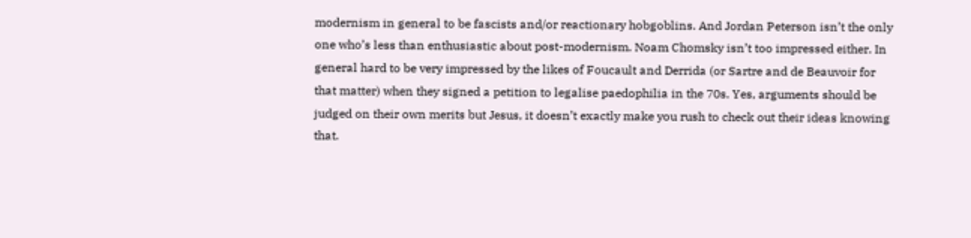modernism in general to be fascists and/or reactionary hobgoblins. And Jordan Peterson isn’t the only one who’s less than enthusiastic about post-modernism. Noam Chomsky isn’t too impressed either. In general hard to be very impressed by the likes of Foucault and Derrida (or Sartre and de Beauvoir for that matter) when they signed a petition to legalise paedophilia in the 70s. Yes, arguments should be judged on their own merits but Jesus, it doesn’t exactly make you rush to check out their ideas knowing that.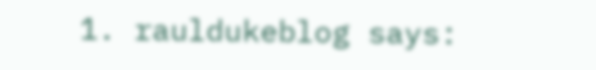1. rauldukeblog says: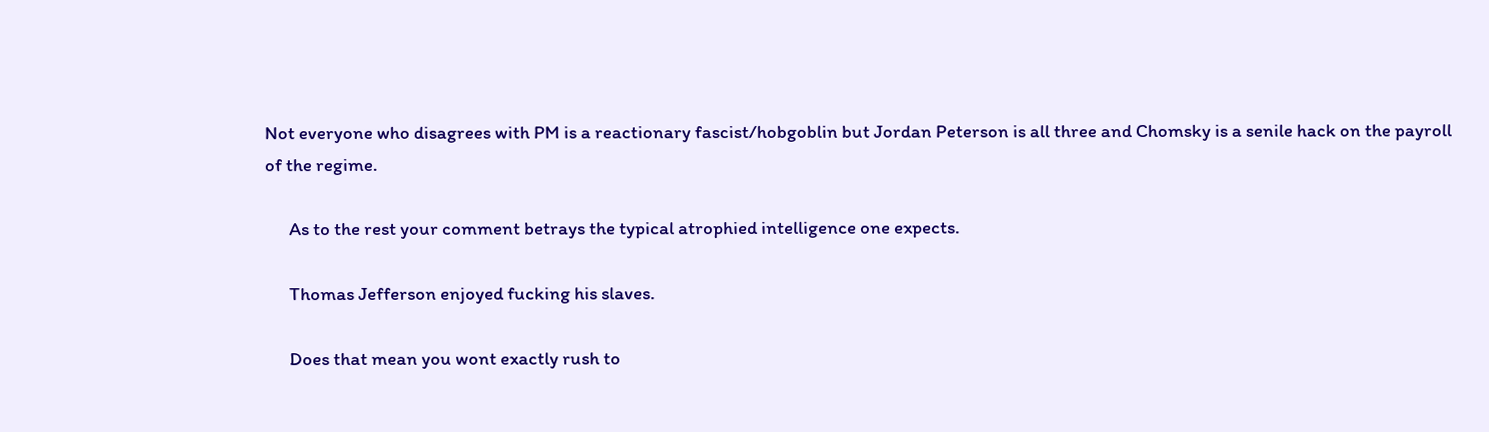Not everyone who disagrees with PM is a reactionary fascist/hobgoblin but Jordan Peterson is all three and Chomsky is a senile hack on the payroll of the regime.

      As to the rest your comment betrays the typical atrophied intelligence one expects.

      Thomas Jefferson enjoyed fucking his slaves.

      Does that mean you wont exactly rush to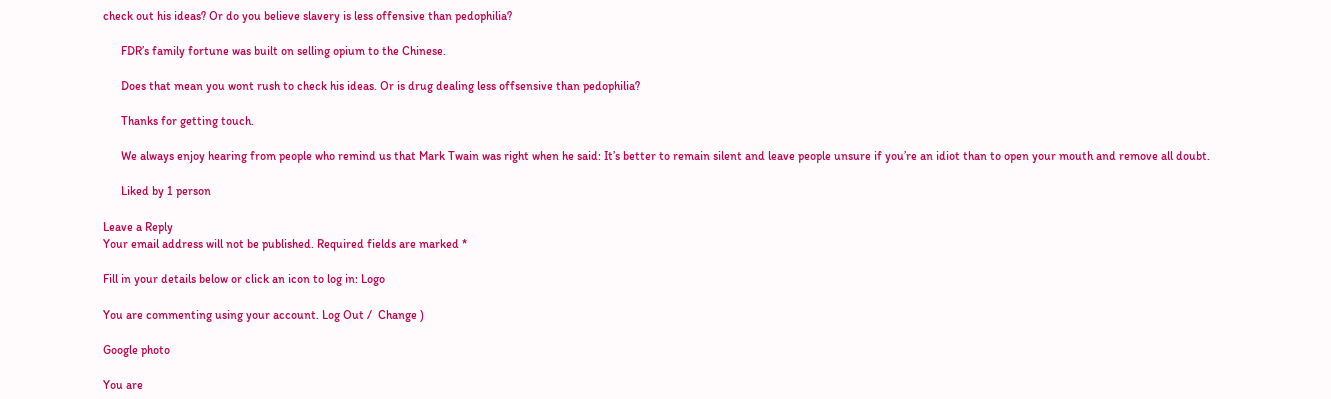check out his ideas? Or do you believe slavery is less offensive than pedophilia?

      FDR’s family fortune was built on selling opium to the Chinese.

      Does that mean you wont rush to check his ideas. Or is drug dealing less offsensive than pedophilia?

      Thanks for getting touch.

      We always enjoy hearing from people who remind us that Mark Twain was right when he said: It’s better to remain silent and leave people unsure if you’re an idiot than to open your mouth and remove all doubt.

      Liked by 1 person

Leave a Reply
Your email address will not be published. Required fields are marked *

Fill in your details below or click an icon to log in: Logo

You are commenting using your account. Log Out /  Change )

Google photo

You are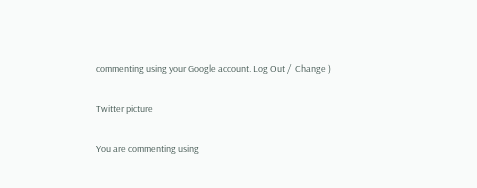commenting using your Google account. Log Out /  Change )

Twitter picture

You are commenting using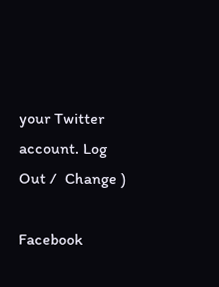your Twitter account. Log Out /  Change )

Facebook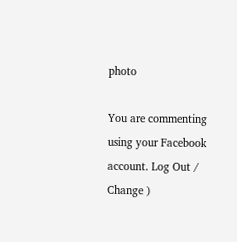photo

You are commenting using your Facebook account. Log Out /  Change )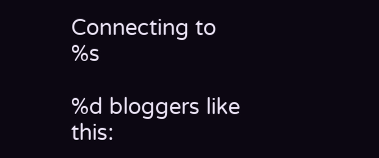Connecting to %s

%d bloggers like this: